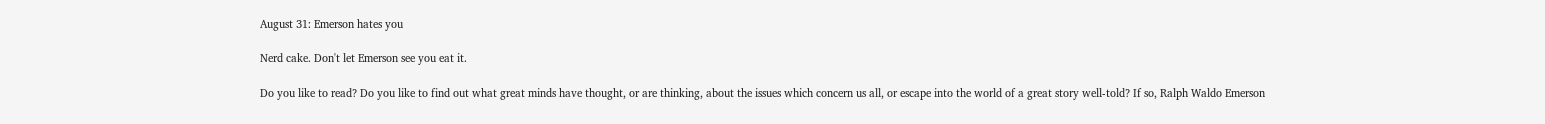August 31: Emerson hates you

Nerd cake. Don't let Emerson see you eat it.

Do you like to read? Do you like to find out what great minds have thought, or are thinking, about the issues which concern us all, or escape into the world of a great story well-told? If so, Ralph Waldo Emerson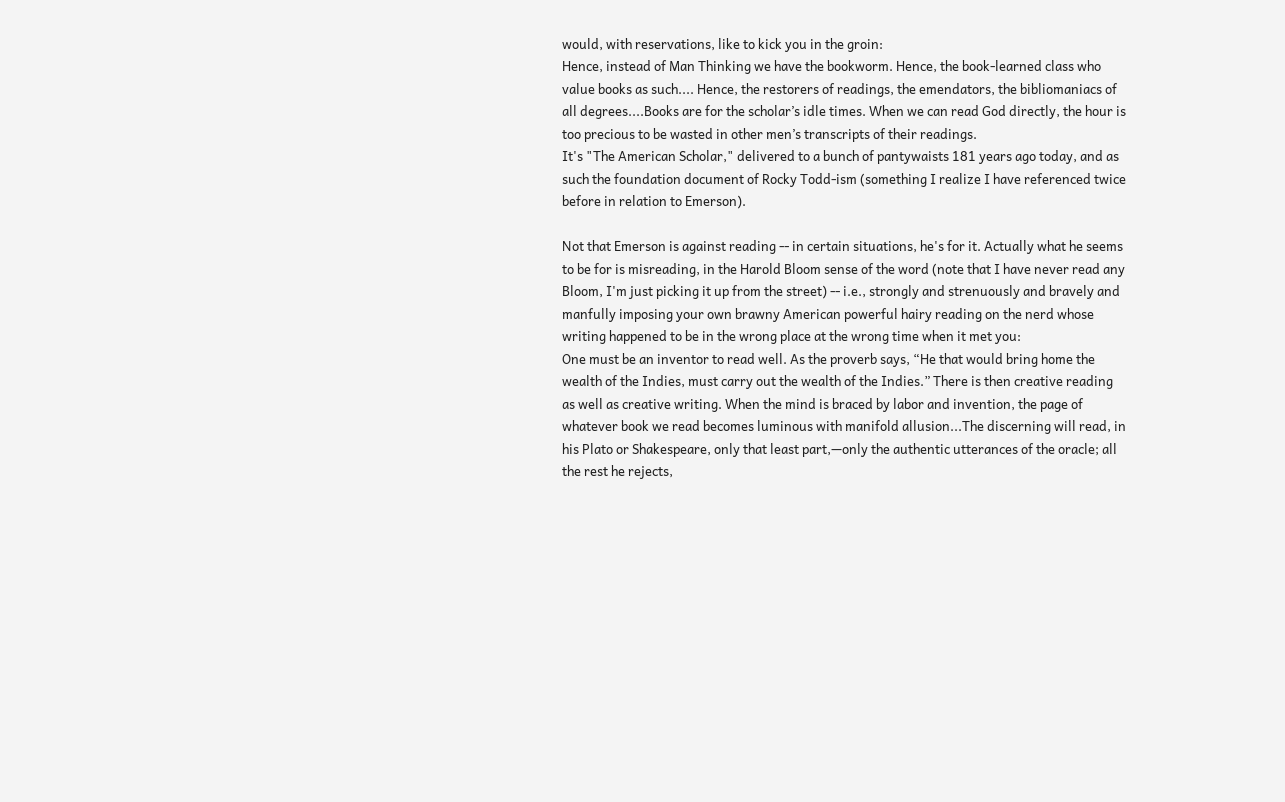would, with reservations, like to kick you in the groin:
Hence, instead of Man Thinking we have the bookworm. Hence, the book-learned class who value books as such.... Hence, the restorers of readings, the emendators, the bibliomaniacs of all degrees....Books are for the scholar’s idle times. When we can read God directly, the hour is too precious to be wasted in other men’s transcripts of their readings.
It's "The American Scholar," delivered to a bunch of pantywaists 181 years ago today, and as such the foundation document of Rocky Todd-ism (something I realize I have referenced twice before in relation to Emerson).

Not that Emerson is against reading -- in certain situations, he's for it. Actually what he seems to be for is misreading, in the Harold Bloom sense of the word (note that I have never read any Bloom, I'm just picking it up from the street) -- i.e., strongly and strenuously and bravely and manfully imposing your own brawny American powerful hairy reading on the nerd whose writing happened to be in the wrong place at the wrong time when it met you:
One must be an inventor to read well. As the proverb says, “He that would bring home the wealth of the Indies, must carry out the wealth of the Indies.” There is then creative reading as well as creative writing. When the mind is braced by labor and invention, the page of whatever book we read becomes luminous with manifold allusion...The discerning will read, in his Plato or Shakespeare, only that least part,—only the authentic utterances of the oracle; all the rest he rejects,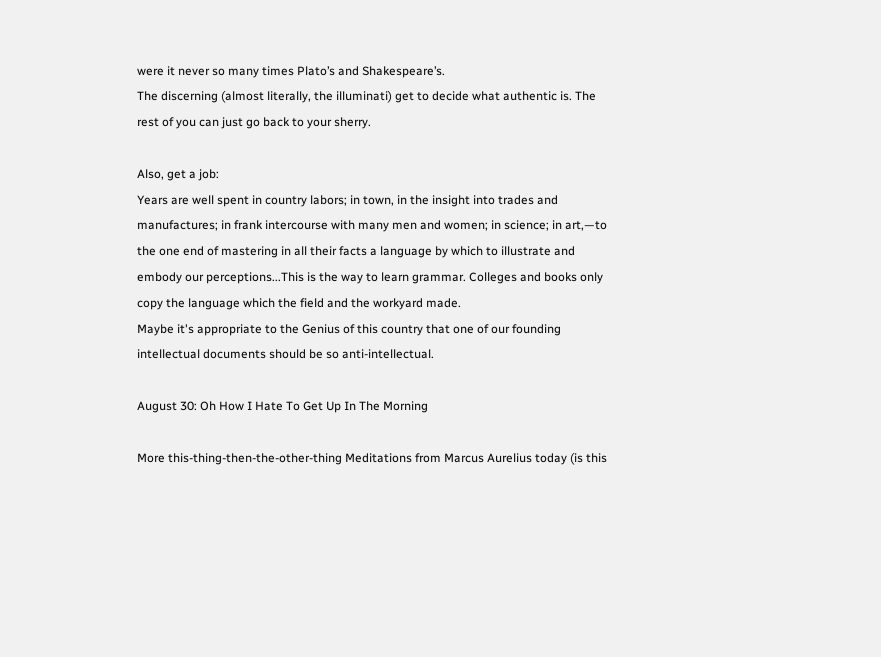were it never so many times Plato’s and Shakespeare’s.
The discerning (almost literally, the illuminati) get to decide what authentic is. The rest of you can just go back to your sherry.

Also, get a job:
Years are well spent in country labors; in town, in the insight into trades and manufactures; in frank intercourse with many men and women; in science; in art,—to the one end of mastering in all their facts a language by which to illustrate and embody our perceptions...This is the way to learn grammar. Colleges and books only copy the language which the field and the workyard made.
Maybe it's appropriate to the Genius of this country that one of our founding intellectual documents should be so anti-intellectual.

August 30: Oh How I Hate To Get Up In The Morning

More this-thing-then-the-other-thing Meditations from Marcus Aurelius today (is this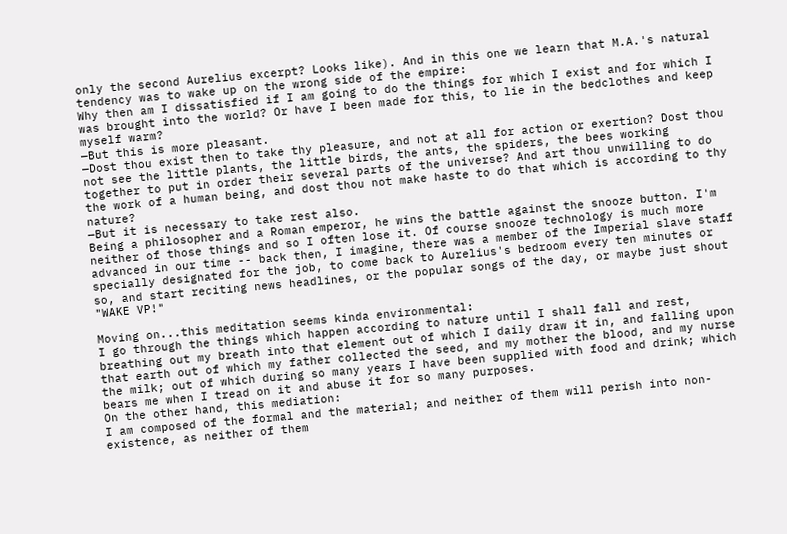only the second Aurelius excerpt? Looks like). And in this one we learn that M.A.'s natural tendency was to wake up on the wrong side of the empire:
Why then am I dissatisfied if I am going to do the things for which I exist and for which I was brought into the world? Or have I been made for this, to lie in the bedclothes and keep myself warm?
—But this is more pleasant.
—Dost thou exist then to take thy pleasure, and not at all for action or exertion? Dost thou not see the little plants, the little birds, the ants, the spiders, the bees working together to put in order their several parts of the universe? And art thou unwilling to do the work of a human being, and dost thou not make haste to do that which is according to thy nature?
—But it is necessary to take rest also.
Being a philosopher and a Roman emperor, he wins the battle against the snooze button. I'm neither of those things and so I often lose it. Of course snooze technology is much more advanced in our time -- back then, I imagine, there was a member of the Imperial slave staff specially designated for the job, to come back to Aurelius's bedroom every ten minutes or so, and start reciting news headlines, or the popular songs of the day, or maybe just shout "WAKE VP!"

Moving on...this meditation seems kinda environmental:
I go through the things which happen according to nature until I shall fall and rest, breathing out my breath into that element out of which I daily draw it in, and falling upon that earth out of which my father collected the seed, and my mother the blood, and my nurse the milk; out of which during so many years I have been supplied with food and drink; which bears me when I tread on it and abuse it for so many purposes.
On the other hand, this mediation:
I am composed of the formal and the material; and neither of them will perish into non-existence, as neither of them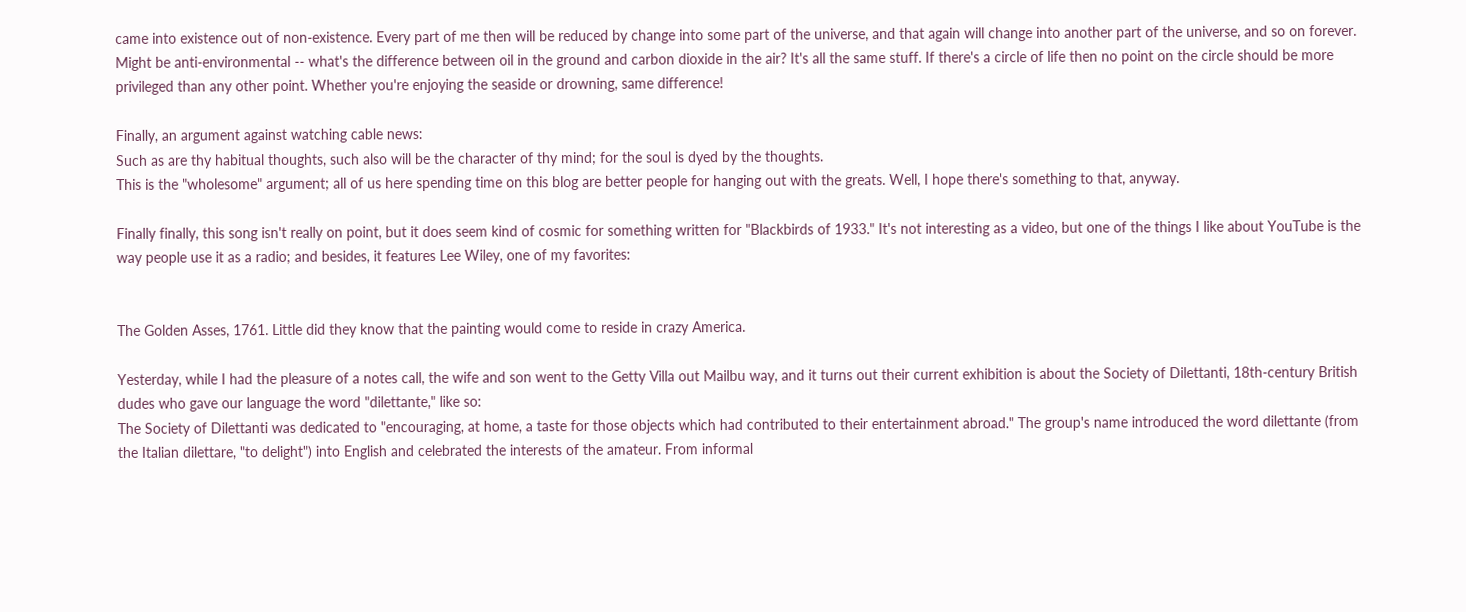came into existence out of non-existence. Every part of me then will be reduced by change into some part of the universe, and that again will change into another part of the universe, and so on forever.
Might be anti-environmental -- what's the difference between oil in the ground and carbon dioxide in the air? It's all the same stuff. If there's a circle of life then no point on the circle should be more privileged than any other point. Whether you're enjoying the seaside or drowning, same difference!

Finally, an argument against watching cable news:
Such as are thy habitual thoughts, such also will be the character of thy mind; for the soul is dyed by the thoughts.
This is the "wholesome" argument; all of us here spending time on this blog are better people for hanging out with the greats. Well, I hope there's something to that, anyway.

Finally finally, this song isn't really on point, but it does seem kind of cosmic for something written for "Blackbirds of 1933." It's not interesting as a video, but one of the things I like about YouTube is the way people use it as a radio; and besides, it features Lee Wiley, one of my favorites:


The Golden Asses, 1761. Little did they know that the painting would come to reside in crazy America.

Yesterday, while I had the pleasure of a notes call, the wife and son went to the Getty Villa out Mailbu way, and it turns out their current exhibition is about the Society of Dilettanti, 18th-century British dudes who gave our language the word "dilettante," like so:
The Society of Dilettanti was dedicated to "encouraging, at home, a taste for those objects which had contributed to their entertainment abroad." The group's name introduced the word dilettante (from the Italian dilettare, "to delight") into English and celebrated the interests of the amateur. From informal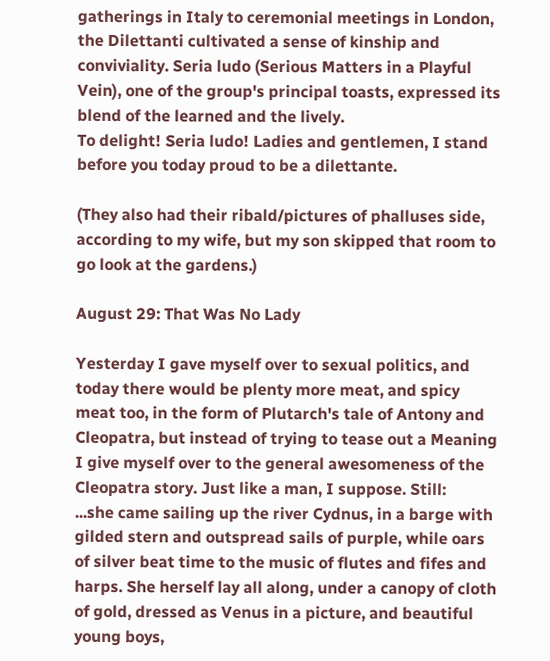gatherings in Italy to ceremonial meetings in London, the Dilettanti cultivated a sense of kinship and conviviality. Seria ludo (Serious Matters in a Playful Vein), one of the group's principal toasts, expressed its blend of the learned and the lively.
To delight! Seria ludo! Ladies and gentlemen, I stand before you today proud to be a dilettante.

(They also had their ribald/pictures of phalluses side, according to my wife, but my son skipped that room to go look at the gardens.)

August 29: That Was No Lady

Yesterday I gave myself over to sexual politics, and today there would be plenty more meat, and spicy meat too, in the form of Plutarch's tale of Antony and Cleopatra, but instead of trying to tease out a Meaning I give myself over to the general awesomeness of the Cleopatra story. Just like a man, I suppose. Still:
...she came sailing up the river Cydnus, in a barge with gilded stern and outspread sails of purple, while oars of silver beat time to the music of flutes and fifes and harps. She herself lay all along, under a canopy of cloth of gold, dressed as Venus in a picture, and beautiful young boys,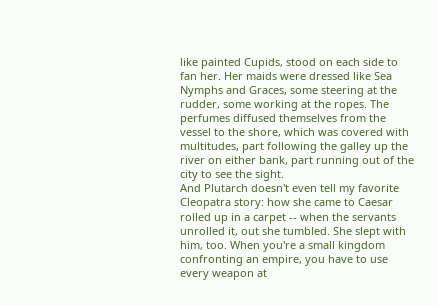like painted Cupids, stood on each side to fan her. Her maids were dressed like Sea Nymphs and Graces, some steering at the rudder, some working at the ropes. The perfumes diffused themselves from the vessel to the shore, which was covered with multitudes, part following the galley up the river on either bank, part running out of the city to see the sight.
And Plutarch doesn't even tell my favorite Cleopatra story: how she came to Caesar rolled up in a carpet -- when the servants unrolled it, out she tumbled. She slept with him, too. When you're a small kingdom confronting an empire, you have to use every weapon at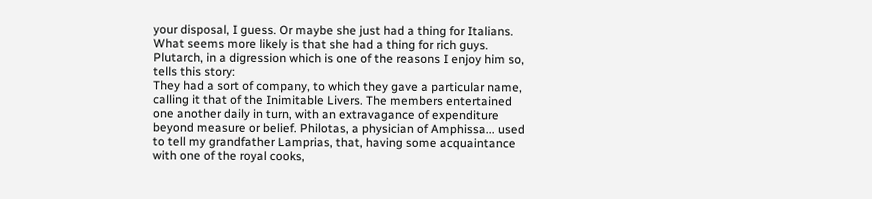your disposal, I guess. Or maybe she just had a thing for Italians. What seems more likely is that she had a thing for rich guys. Plutarch, in a digression which is one of the reasons I enjoy him so, tells this story:
They had a sort of company, to which they gave a particular name, calling it that of the Inimitable Livers. The members entertained one another daily in turn, with an extravagance of expenditure beyond measure or belief. Philotas, a physician of Amphissa... used to tell my grandfather Lamprias, that, having some acquaintance with one of the royal cooks,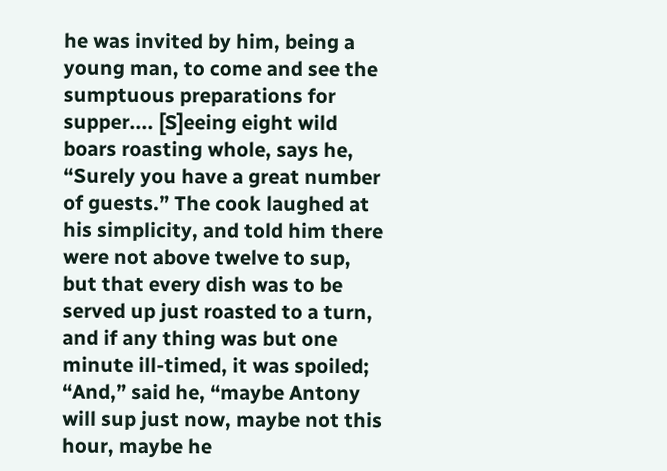he was invited by him, being a young man, to come and see the sumptuous preparations for supper.... [S]eeing eight wild boars roasting whole, says he, “Surely you have a great number of guests.” The cook laughed at his simplicity, and told him there were not above twelve to sup, but that every dish was to be served up just roasted to a turn, and if any thing was but one minute ill-timed, it was spoiled; “And,” said he, “maybe Antony will sup just now, maybe not this hour, maybe he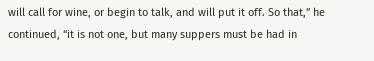will call for wine, or begin to talk, and will put it off. So that,” he continued, “it is not one, but many suppers must be had in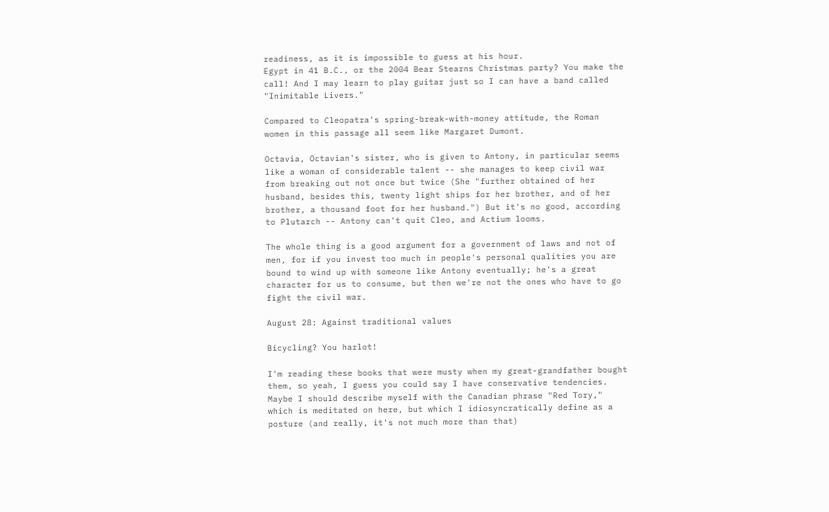readiness, as it is impossible to guess at his hour.
Egypt in 41 B.C., or the 2004 Bear Stearns Christmas party? You make the call! And I may learn to play guitar just so I can have a band called "Inimitable Livers."

Compared to Cleopatra's spring-break-with-money attitude, the Roman women in this passage all seem like Margaret Dumont.

Octavia, Octavian's sister, who is given to Antony, in particular seems like a woman of considerable talent -- she manages to keep civil war from breaking out not once but twice (She "further obtained of her husband, besides this, twenty light ships for her brother, and of her brother, a thousand foot for her husband.") But it's no good, according to Plutarch -- Antony can't quit Cleo, and Actium looms.

The whole thing is a good argument for a government of laws and not of men, for if you invest too much in people's personal qualities you are bound to wind up with someone like Antony eventually; he's a great character for us to consume, but then we're not the ones who have to go fight the civil war.

August 28: Against traditional values

Bicycling? You harlot!

I'm reading these books that were musty when my great-grandfather bought them, so yeah, I guess you could say I have conservative tendencies. Maybe I should describe myself with the Canadian phrase "Red Tory," which is meditated on here, but which I idiosyncratically define as a posture (and really, it's not much more than that)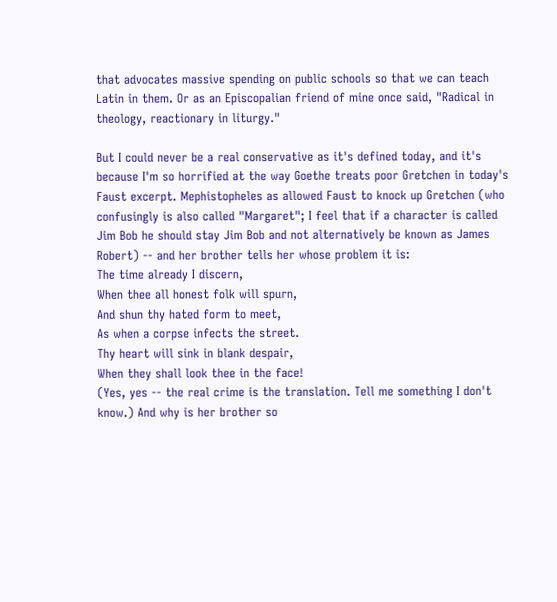that advocates massive spending on public schools so that we can teach Latin in them. Or as an Episcopalian friend of mine once said, "Radical in theology, reactionary in liturgy."

But I could never be a real conservative as it's defined today, and it's because I'm so horrified at the way Goethe treats poor Gretchen in today's Faust excerpt. Mephistopheles as allowed Faust to knock up Gretchen (who confusingly is also called "Margaret"; I feel that if a character is called Jim Bob he should stay Jim Bob and not alternatively be known as James Robert) -- and her brother tells her whose problem it is:
The time already I discern,
When thee all honest folk will spurn,
And shun thy hated form to meet,
As when a corpse infects the street.
Thy heart will sink in blank despair,
When they shall look thee in the face!
(Yes, yes -- the real crime is the translation. Tell me something I don't know.) And why is her brother so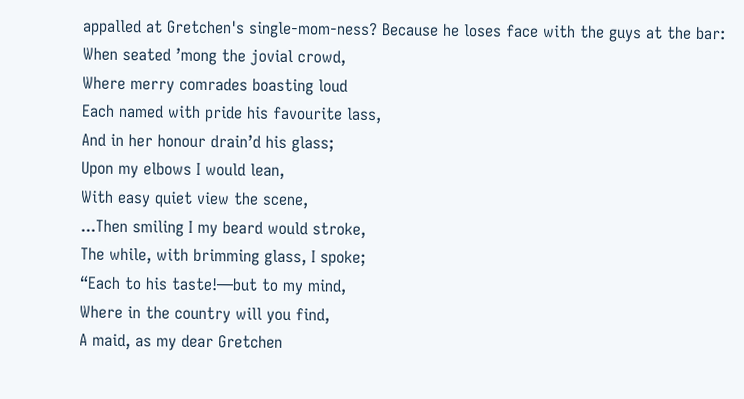appalled at Gretchen's single-mom-ness? Because he loses face with the guys at the bar:
When seated ’mong the jovial crowd,
Where merry comrades boasting loud
Each named with pride his favourite lass,
And in her honour drain’d his glass;
Upon my elbows I would lean,
With easy quiet view the scene,
...Then smiling I my beard would stroke,
The while, with brimming glass, I spoke;
“Each to his taste!—but to my mind,
Where in the country will you find,
A maid, as my dear Gretchen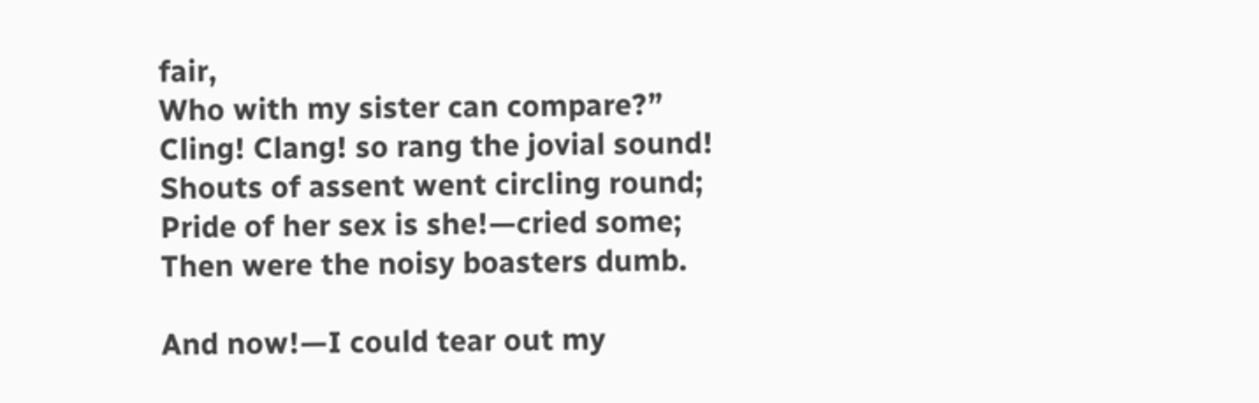fair,
Who with my sister can compare?”
Cling! Clang! so rang the jovial sound!
Shouts of assent went circling round;
Pride of her sex is she!—cried some;
Then were the noisy boasters dumb.

And now!—I could tear out my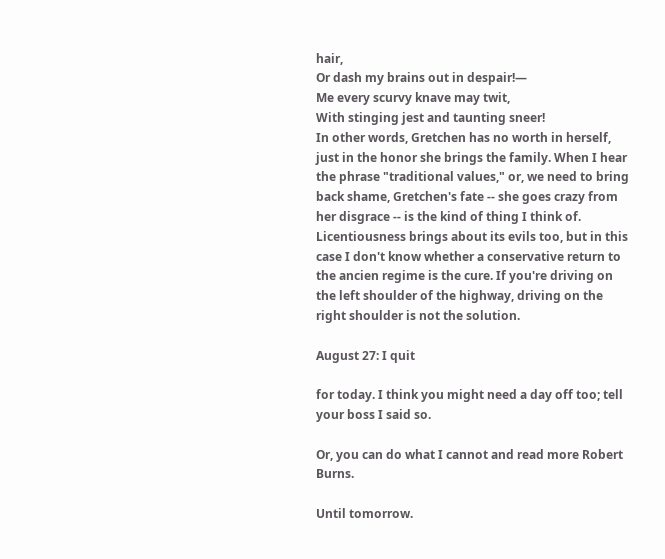hair,
Or dash my brains out in despair!—
Me every scurvy knave may twit,
With stinging jest and taunting sneer!
In other words, Gretchen has no worth in herself, just in the honor she brings the family. When I hear the phrase "traditional values," or, we need to bring back shame, Gretchen's fate -- she goes crazy from her disgrace -- is the kind of thing I think of. Licentiousness brings about its evils too, but in this case I don't know whether a conservative return to the ancien regime is the cure. If you're driving on the left shoulder of the highway, driving on the right shoulder is not the solution.

August 27: I quit

for today. I think you might need a day off too; tell your boss I said so.

Or, you can do what I cannot and read more Robert Burns.

Until tomorrow.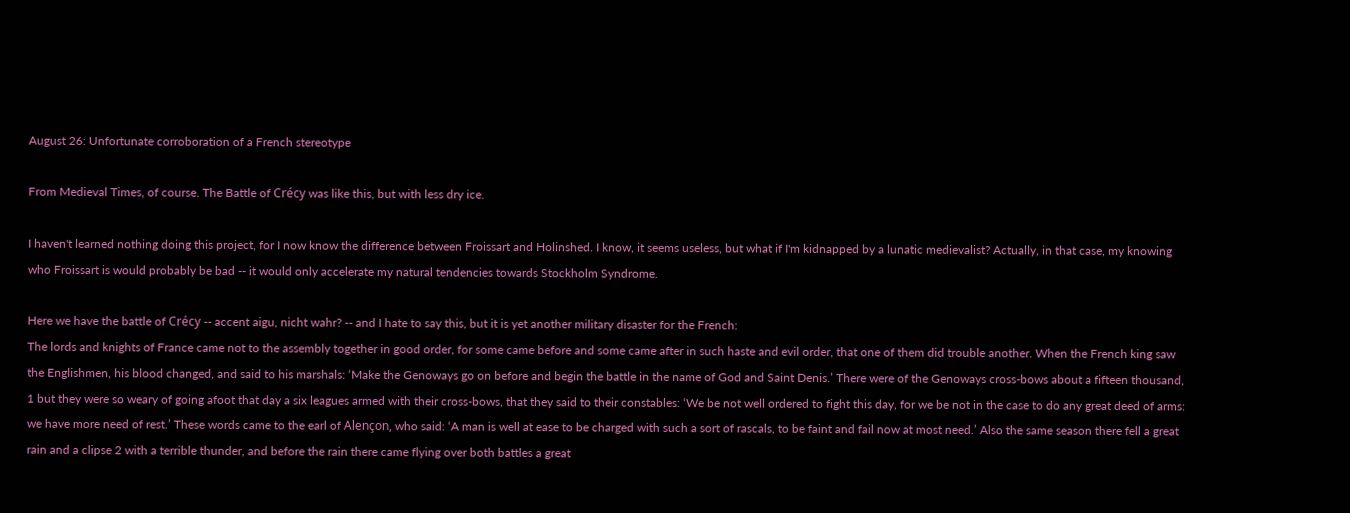August 26: Unfortunate corroboration of a French stereotype

From Medieval Times, of course. The Battle of Crécy was like this, but with less dry ice.

I haven't learned nothing doing this project, for I now know the difference between Froissart and Holinshed. I know, it seems useless, but what if I'm kidnapped by a lunatic medievalist? Actually, in that case, my knowing who Froissart is would probably be bad -- it would only accelerate my natural tendencies towards Stockholm Syndrome.

Here we have the battle of Crécy -- accent aigu, nicht wahr? -- and I hate to say this, but it is yet another military disaster for the French:
The lords and knights of France came not to the assembly together in good order, for some came before and some came after in such haste and evil order, that one of them did trouble another. When the French king saw the Englishmen, his blood changed, and said to his marshals: ‘Make the Genoways go on before and begin the battle in the name of God and Saint Denis.’ There were of the Genoways cross-bows about a fifteen thousand, 1 but they were so weary of going afoot that day a six leagues armed with their cross-bows, that they said to their constables: ‘We be not well ordered to fight this day, for we be not in the case to do any great deed of arms: we have more need of rest.’ These words came to the earl of Alençon, who said: ‘A man is well at ease to be charged with such a sort of rascals, to be faint and fail now at most need.’ Also the same season there fell a great rain and a clipse 2 with a terrible thunder, and before the rain there came flying over both battles a great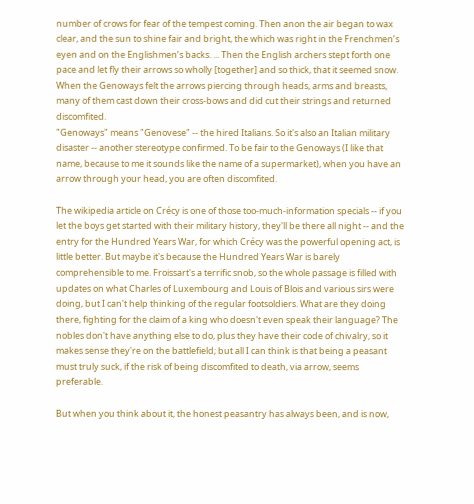number of crows for fear of the tempest coming. Then anon the air began to wax clear, and the sun to shine fair and bright, the which was right in the Frenchmen’s eyen and on the Englishmen’s backs. ... Then the English archers stept forth one pace and let fly their arrows so wholly [together] and so thick, that it seemed snow. When the Genoways felt the arrows piercing through heads, arms and breasts, many of them cast down their cross-bows and did cut their strings and returned discomfited.
"Genoways" means "Genovese" -- the hired Italians. So it's also an Italian military disaster -- another stereotype confirmed. To be fair to the Genoways (I like that name, because to me it sounds like the name of a supermarket), when you have an arrow through your head, you are often discomfited.

The wikipedia article on Crécy is one of those too-much-information specials -- if you let the boys get started with their military history, they'll be there all night -- and the entry for the Hundred Years War, for which Crécy was the powerful opening act, is little better. But maybe it's because the Hundred Years War is barely comprehensible to me. Froissart's a terrific snob, so the whole passage is filled with updates on what Charles of Luxembourg and Louis of Blois and various sirs were doing, but I can't help thinking of the regular footsoldiers. What are they doing there, fighting for the claim of a king who doesn't even speak their language? The nobles don't have anything else to do, plus they have their code of chivalry, so it makes sense they're on the battlefield; but all I can think is that being a peasant must truly suck, if the risk of being discomfited to death, via arrow, seems preferable.

But when you think about it, the honest peasantry has always been, and is now,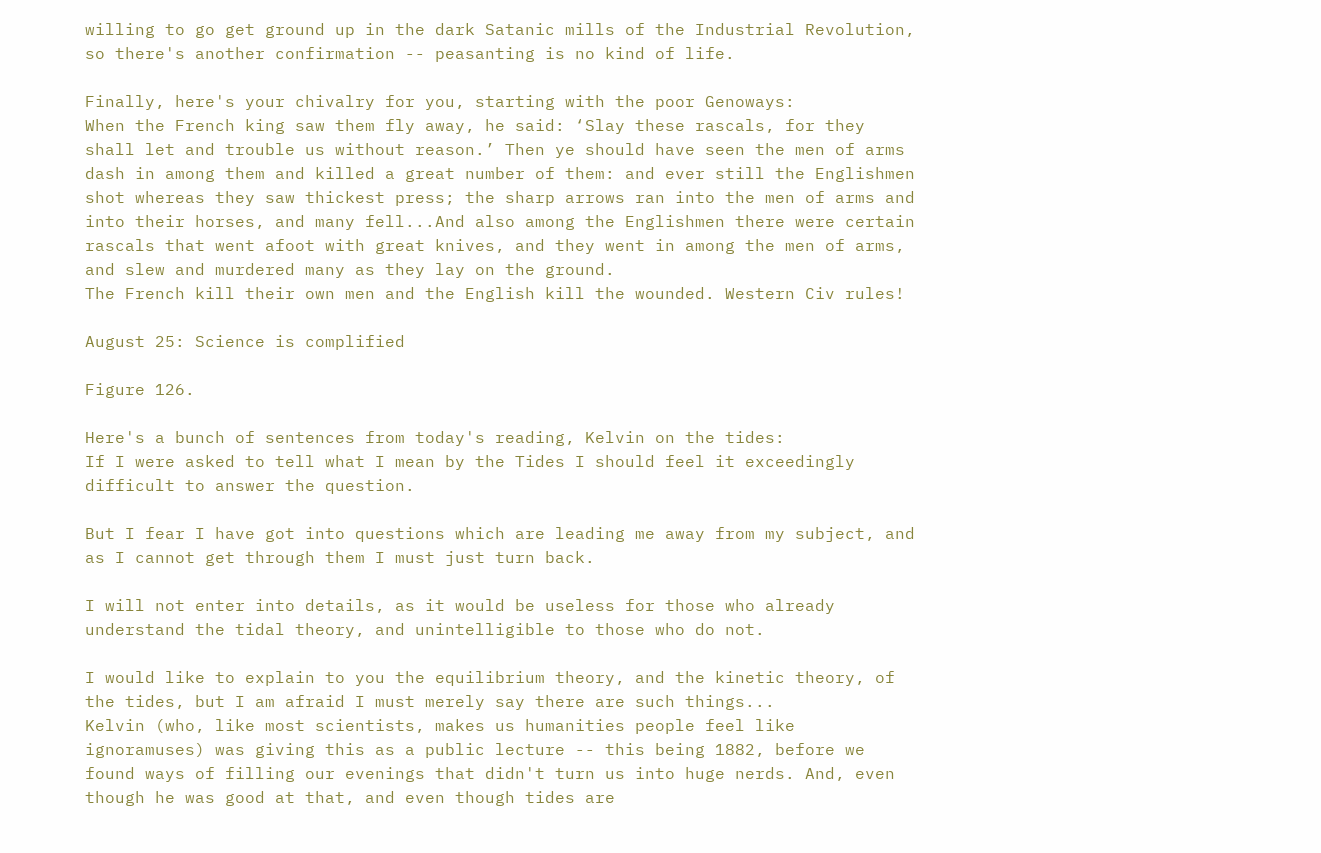willing to go get ground up in the dark Satanic mills of the Industrial Revolution, so there's another confirmation -- peasanting is no kind of life.

Finally, here's your chivalry for you, starting with the poor Genoways:
When the French king saw them fly away, he said: ‘Slay these rascals, for they shall let and trouble us without reason.’ Then ye should have seen the men of arms dash in among them and killed a great number of them: and ever still the Englishmen shot whereas they saw thickest press; the sharp arrows ran into the men of arms and into their horses, and many fell...And also among the Englishmen there were certain rascals that went afoot with great knives, and they went in among the men of arms, and slew and murdered many as they lay on the ground.
The French kill their own men and the English kill the wounded. Western Civ rules!

August 25: Science is complified

Figure 126.

Here's a bunch of sentences from today's reading, Kelvin on the tides:
If I were asked to tell what I mean by the Tides I should feel it exceedingly difficult to answer the question.

But I fear I have got into questions which are leading me away from my subject, and as I cannot get through them I must just turn back.

I will not enter into details, as it would be useless for those who already understand the tidal theory, and unintelligible to those who do not.

I would like to explain to you the equilibrium theory, and the kinetic theory, of the tides, but I am afraid I must merely say there are such things...
Kelvin (who, like most scientists, makes us humanities people feel like ignoramuses) was giving this as a public lecture -- this being 1882, before we found ways of filling our evenings that didn't turn us into huge nerds. And, even though he was good at that, and even though tides are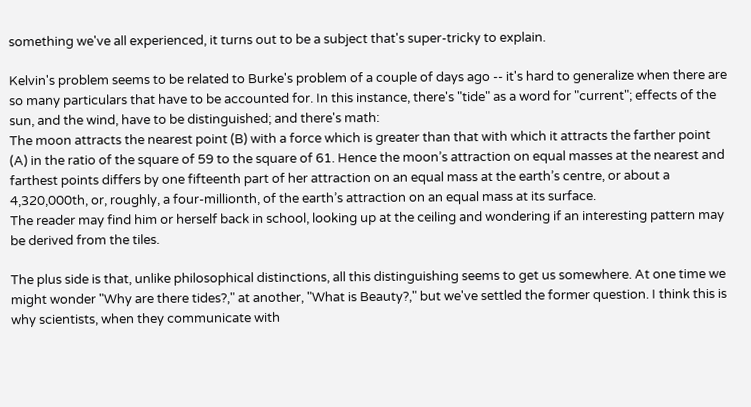something we've all experienced, it turns out to be a subject that's super-tricky to explain.

Kelvin's problem seems to be related to Burke's problem of a couple of days ago -- it's hard to generalize when there are so many particulars that have to be accounted for. In this instance, there's "tide" as a word for "current"; effects of the sun, and the wind, have to be distinguished; and there's math:
The moon attracts the nearest point (B) with a force which is greater than that with which it attracts the farther point (A) in the ratio of the square of 59 to the square of 61. Hence the moon’s attraction on equal masses at the nearest and farthest points differs by one fifteenth part of her attraction on an equal mass at the earth’s centre, or about a 4,320,000th, or, roughly, a four-millionth, of the earth’s attraction on an equal mass at its surface.
The reader may find him or herself back in school, looking up at the ceiling and wondering if an interesting pattern may be derived from the tiles.

The plus side is that, unlike philosophical distinctions, all this distinguishing seems to get us somewhere. At one time we might wonder "Why are there tides?," at another, "What is Beauty?," but we've settled the former question. I think this is why scientists, when they communicate with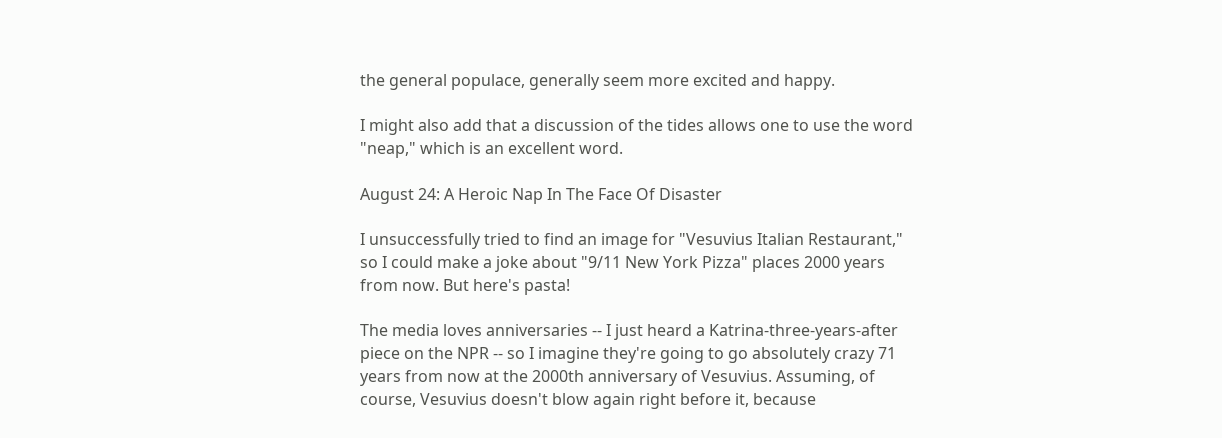the general populace, generally seem more excited and happy.

I might also add that a discussion of the tides allows one to use the word "neap," which is an excellent word.

August 24: A Heroic Nap In The Face Of Disaster

I unsuccessfully tried to find an image for "Vesuvius Italian Restaurant," so I could make a joke about "9/11 New York Pizza" places 2000 years from now. But here's pasta!

The media loves anniversaries -- I just heard a Katrina-three-years-after piece on the NPR -- so I imagine they're going to go absolutely crazy 71 years from now at the 2000th anniversary of Vesuvius. Assuming, of course, Vesuvius doesn't blow again right before it, because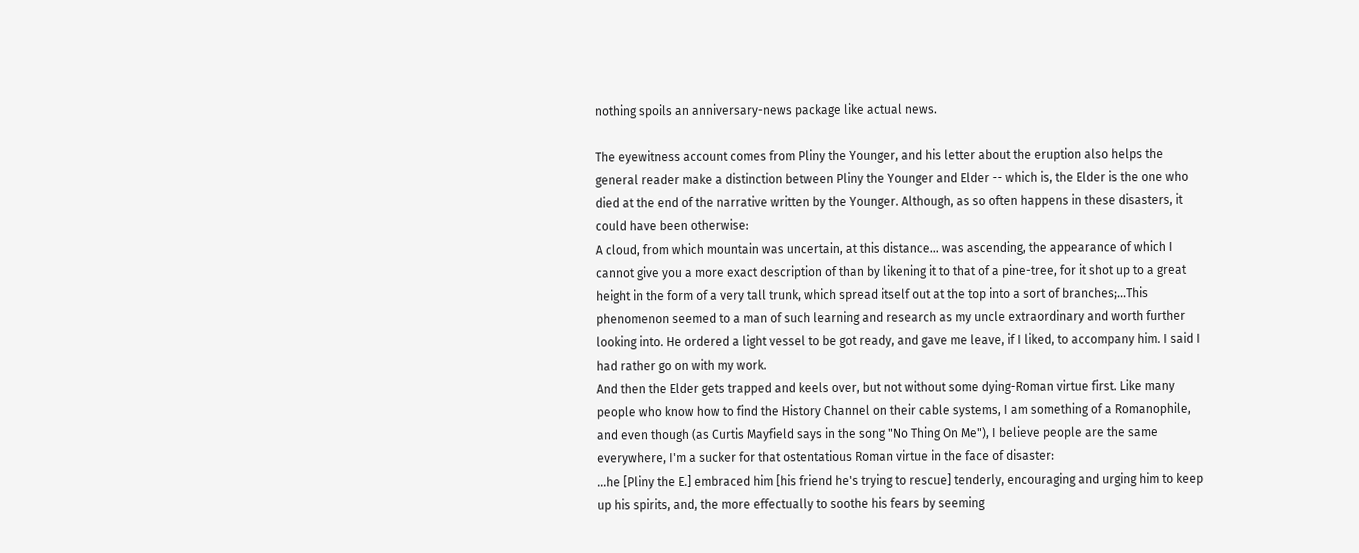nothing spoils an anniversary-news package like actual news.

The eyewitness account comes from Pliny the Younger, and his letter about the eruption also helps the general reader make a distinction between Pliny the Younger and Elder -- which is, the Elder is the one who died at the end of the narrative written by the Younger. Although, as so often happens in these disasters, it could have been otherwise:
A cloud, from which mountain was uncertain, at this distance... was ascending, the appearance of which I cannot give you a more exact description of than by likening it to that of a pine-tree, for it shot up to a great height in the form of a very tall trunk, which spread itself out at the top into a sort of branches;...This phenomenon seemed to a man of such learning and research as my uncle extraordinary and worth further looking into. He ordered a light vessel to be got ready, and gave me leave, if I liked, to accompany him. I said I had rather go on with my work.
And then the Elder gets trapped and keels over, but not without some dying-Roman virtue first. Like many people who know how to find the History Channel on their cable systems, I am something of a Romanophile, and even though (as Curtis Mayfield says in the song "No Thing On Me"), I believe people are the same everywhere, I'm a sucker for that ostentatious Roman virtue in the face of disaster:
...he [Pliny the E.] embraced him [his friend he's trying to rescue] tenderly, encouraging and urging him to keep up his spirits, and, the more effectually to soothe his fears by seeming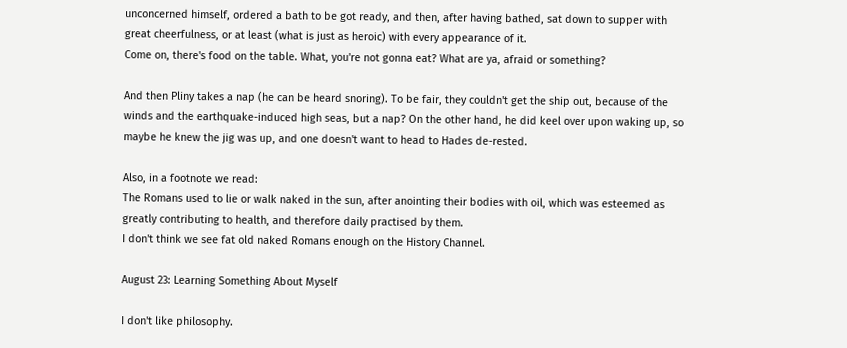unconcerned himself, ordered a bath to be got ready, and then, after having bathed, sat down to supper with great cheerfulness, or at least (what is just as heroic) with every appearance of it.
Come on, there's food on the table. What, you're not gonna eat? What are ya, afraid or something?

And then Pliny takes a nap (he can be heard snoring). To be fair, they couldn't get the ship out, because of the winds and the earthquake-induced high seas, but a nap? On the other hand, he did keel over upon waking up, so maybe he knew the jig was up, and one doesn't want to head to Hades de-rested.

Also, in a footnote we read:
The Romans used to lie or walk naked in the sun, after anointing their bodies with oil, which was esteemed as greatly contributing to health, and therefore daily practised by them.
I don't think we see fat old naked Romans enough on the History Channel.

August 23: Learning Something About Myself

I don't like philosophy.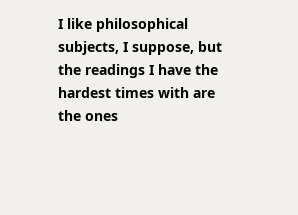I like philosophical subjects, I suppose, but the readings I have the hardest times with are the ones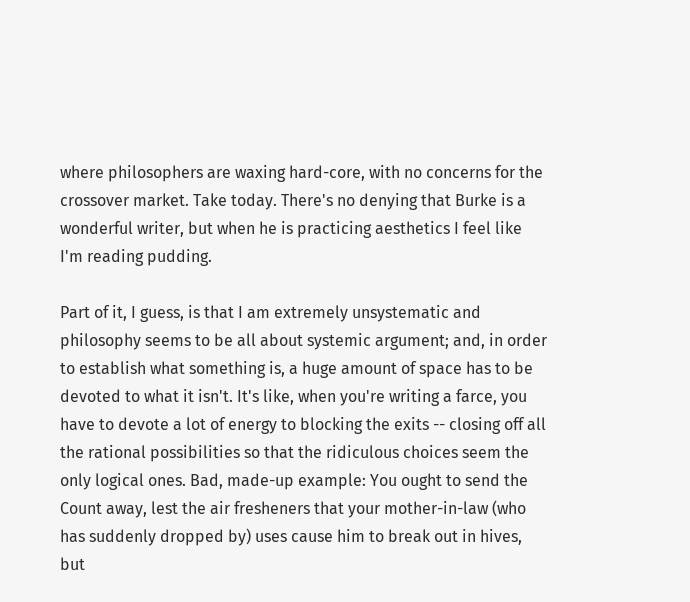where philosophers are waxing hard-core, with no concerns for the crossover market. Take today. There's no denying that Burke is a wonderful writer, but when he is practicing aesthetics I feel like I'm reading pudding.

Part of it, I guess, is that I am extremely unsystematic and philosophy seems to be all about systemic argument; and, in order to establish what something is, a huge amount of space has to be devoted to what it isn't. It's like, when you're writing a farce, you have to devote a lot of energy to blocking the exits -- closing off all the rational possibilities so that the ridiculous choices seem the only logical ones. Bad, made-up example: You ought to send the Count away, lest the air fresheners that your mother-in-law (who has suddenly dropped by) uses cause him to break out in hives, but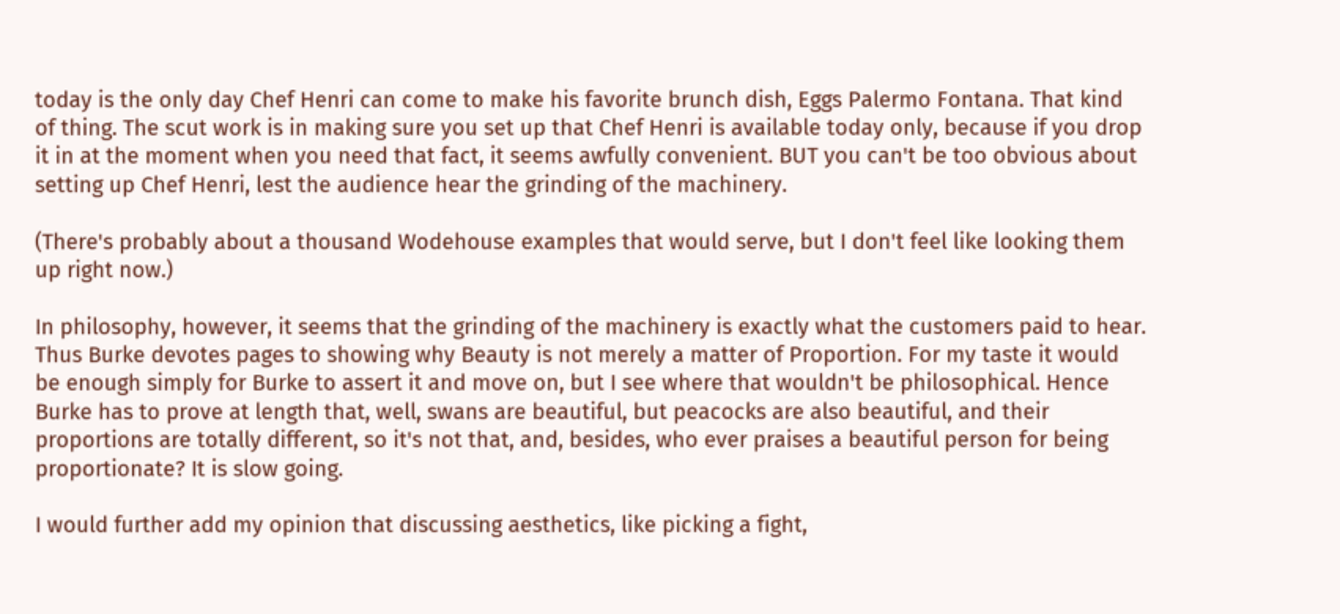today is the only day Chef Henri can come to make his favorite brunch dish, Eggs Palermo Fontana. That kind of thing. The scut work is in making sure you set up that Chef Henri is available today only, because if you drop it in at the moment when you need that fact, it seems awfully convenient. BUT you can't be too obvious about setting up Chef Henri, lest the audience hear the grinding of the machinery.

(There's probably about a thousand Wodehouse examples that would serve, but I don't feel like looking them up right now.)

In philosophy, however, it seems that the grinding of the machinery is exactly what the customers paid to hear. Thus Burke devotes pages to showing why Beauty is not merely a matter of Proportion. For my taste it would be enough simply for Burke to assert it and move on, but I see where that wouldn't be philosophical. Hence Burke has to prove at length that, well, swans are beautiful, but peacocks are also beautiful, and their proportions are totally different, so it's not that, and, besides, who ever praises a beautiful person for being proportionate? It is slow going.

I would further add my opinion that discussing aesthetics, like picking a fight,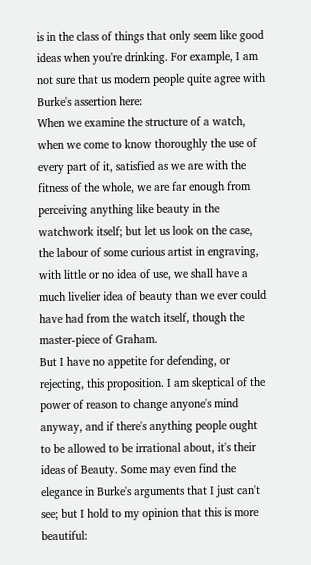is in the class of things that only seem like good ideas when you're drinking. For example, I am not sure that us modern people quite agree with Burke's assertion here:
When we examine the structure of a watch, when we come to know thoroughly the use of every part of it, satisfied as we are with the fitness of the whole, we are far enough from perceiving anything like beauty in the watchwork itself; but let us look on the case, the labour of some curious artist in engraving, with little or no idea of use, we shall have a much livelier idea of beauty than we ever could have had from the watch itself, though the master-piece of Graham.
But I have no appetite for defending, or rejecting, this proposition. I am skeptical of the power of reason to change anyone's mind anyway, and if there's anything people ought to be allowed to be irrational about, it's their ideas of Beauty. Some may even find the elegance in Burke's arguments that I just can't see; but I hold to my opinion that this is more beautiful: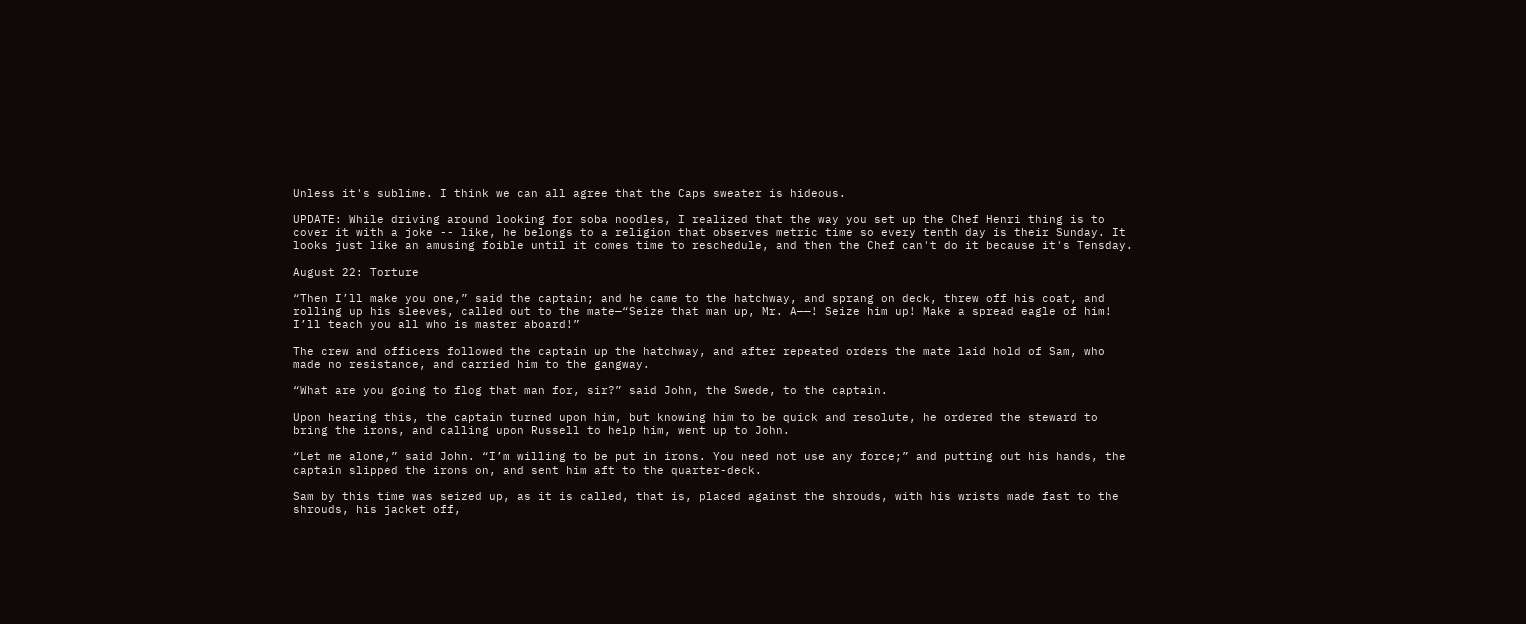Unless it's sublime. I think we can all agree that the Caps sweater is hideous.

UPDATE: While driving around looking for soba noodles, I realized that the way you set up the Chef Henri thing is to cover it with a joke -- like, he belongs to a religion that observes metric time so every tenth day is their Sunday. It looks just like an amusing foible until it comes time to reschedule, and then the Chef can't do it because it's Tensday.

August 22: Torture

“Then I’ll make you one,” said the captain; and he came to the hatchway, and sprang on deck, threw off his coat, and rolling up his sleeves, called out to the mate—“Seize that man up, Mr. A——! Seize him up! Make a spread eagle of him! I’ll teach you all who is master aboard!”

The crew and officers followed the captain up the hatchway, and after repeated orders the mate laid hold of Sam, who made no resistance, and carried him to the gangway.

“What are you going to flog that man for, sir?” said John, the Swede, to the captain.

Upon hearing this, the captain turned upon him, but knowing him to be quick and resolute, he ordered the steward to bring the irons, and calling upon Russell to help him, went up to John.

“Let me alone,” said John. “I’m willing to be put in irons. You need not use any force;” and putting out his hands, the captain slipped the irons on, and sent him aft to the quarter-deck.

Sam by this time was seized up, as it is called, that is, placed against the shrouds, with his wrists made fast to the shrouds, his jacket off,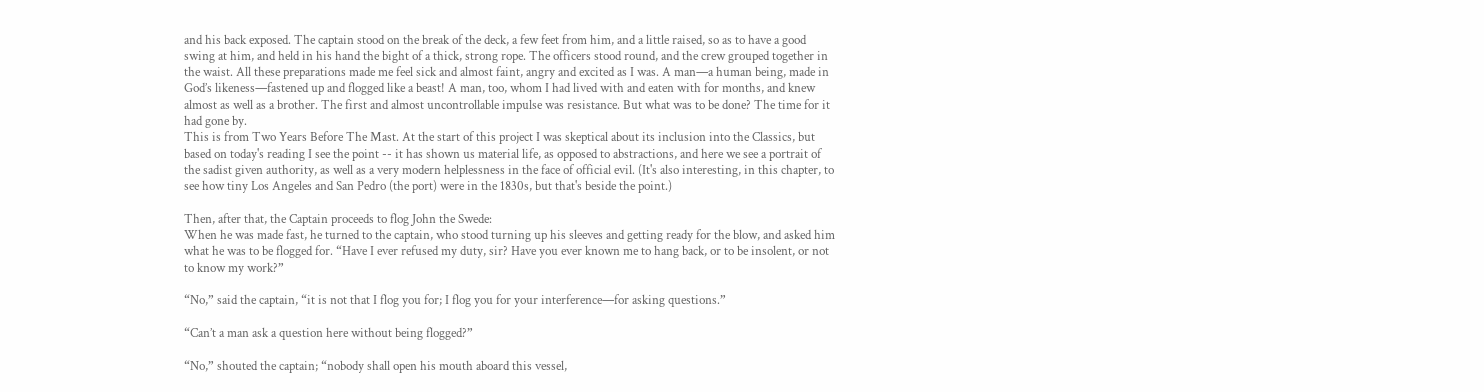and his back exposed. The captain stood on the break of the deck, a few feet from him, and a little raised, so as to have a good swing at him, and held in his hand the bight of a thick, strong rope. The officers stood round, and the crew grouped together in the waist. All these preparations made me feel sick and almost faint, angry and excited as I was. A man—a human being, made in God’s likeness—fastened up and flogged like a beast! A man, too, whom I had lived with and eaten with for months, and knew almost as well as a brother. The first and almost uncontrollable impulse was resistance. But what was to be done? The time for it had gone by.
This is from Two Years Before The Mast. At the start of this project I was skeptical about its inclusion into the Classics, but based on today's reading I see the point -- it has shown us material life, as opposed to abstractions, and here we see a portrait of the sadist given authority, as well as a very modern helplessness in the face of official evil. (It's also interesting, in this chapter, to see how tiny Los Angeles and San Pedro (the port) were in the 1830s, but that's beside the point.)

Then, after that, the Captain proceeds to flog John the Swede:
When he was made fast, he turned to the captain, who stood turning up his sleeves and getting ready for the blow, and asked him what he was to be flogged for. “Have I ever refused my duty, sir? Have you ever known me to hang back, or to be insolent, or not to know my work?”

“No,” said the captain, “it is not that I flog you for; I flog you for your interference—for asking questions.”

“Can’t a man ask a question here without being flogged?”

“No,” shouted the captain; “nobody shall open his mouth aboard this vessel,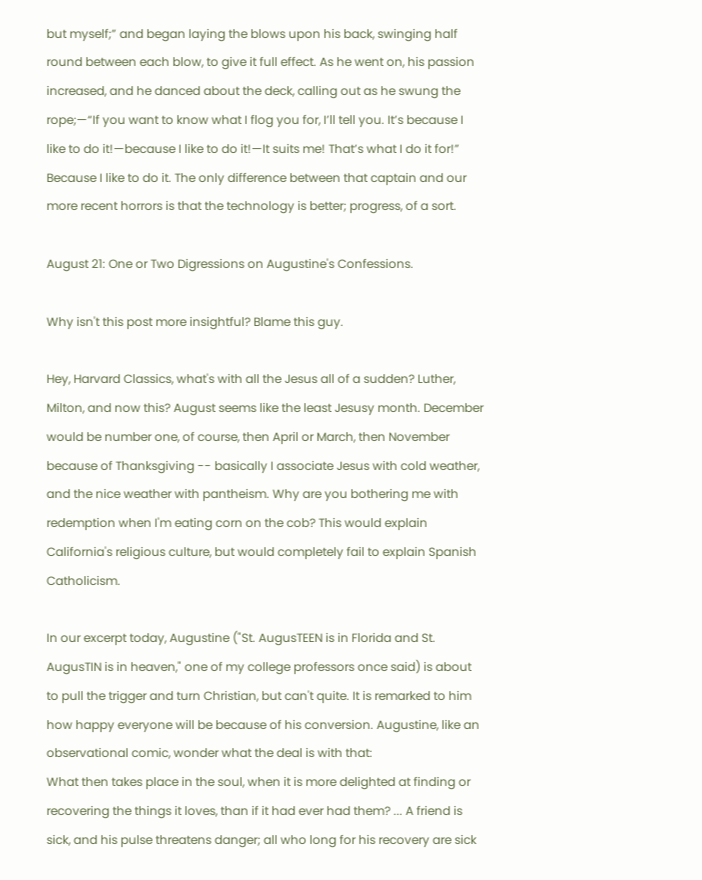but myself;” and began laying the blows upon his back, swinging half round between each blow, to give it full effect. As he went on, his passion increased, and he danced about the deck, calling out as he swung the rope;—“If you want to know what I flog you for, I’ll tell you. It’s because I like to do it!—because I like to do it!—It suits me! That’s what I do it for!”
Because I like to do it. The only difference between that captain and our more recent horrors is that the technology is better; progress, of a sort.

August 21: One or Two Digressions on Augustine's Confessions.

Why isn't this post more insightful? Blame this guy.

Hey, Harvard Classics, what's with all the Jesus all of a sudden? Luther, Milton, and now this? August seems like the least Jesusy month. December would be number one, of course, then April or March, then November because of Thanksgiving -- basically I associate Jesus with cold weather, and the nice weather with pantheism. Why are you bothering me with redemption when I'm eating corn on the cob? This would explain California's religious culture, but would completely fail to explain Spanish Catholicism.

In our excerpt today, Augustine ("St. AugusTEEN is in Florida and St. AugusTIN is in heaven," one of my college professors once said) is about to pull the trigger and turn Christian, but can't quite. It is remarked to him how happy everyone will be because of his conversion. Augustine, like an observational comic, wonder what the deal is with that:
What then takes place in the soul, when it is more delighted at finding or recovering the things it loves, than if it had ever had them? ... A friend is sick, and his pulse threatens danger; all who long for his recovery are sick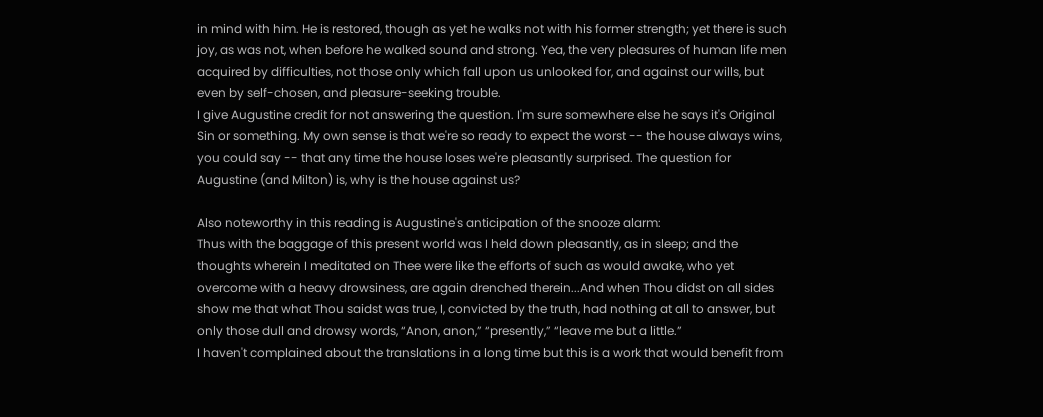in mind with him. He is restored, though as yet he walks not with his former strength; yet there is such joy, as was not, when before he walked sound and strong. Yea, the very pleasures of human life men acquired by difficulties, not those only which fall upon us unlooked for, and against our wills, but even by self-chosen, and pleasure-seeking trouble.
I give Augustine credit for not answering the question. I'm sure somewhere else he says it's Original Sin or something. My own sense is that we're so ready to expect the worst -- the house always wins, you could say -- that any time the house loses we're pleasantly surprised. The question for Augustine (and Milton) is, why is the house against us?

Also noteworthy in this reading is Augustine's anticipation of the snooze alarm:
Thus with the baggage of this present world was I held down pleasantly, as in sleep; and the thoughts wherein I meditated on Thee were like the efforts of such as would awake, who yet overcome with a heavy drowsiness, are again drenched therein...And when Thou didst on all sides show me that what Thou saidst was true, I, convicted by the truth, had nothing at all to answer, but only those dull and drowsy words, “Anon, anon,” “presently,” “leave me but a little.”
I haven't complained about the translations in a long time but this is a work that would benefit from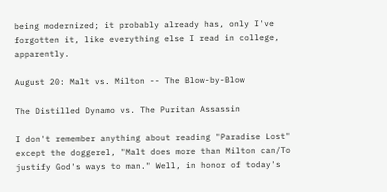being modernized; it probably already has, only I've forgotten it, like everything else I read in college, apparently.

August 20: Malt vs. Milton -- The Blow-by-Blow

The Distilled Dynamo vs. The Puritan Assassin

I don't remember anything about reading "Paradise Lost" except the doggerel, "Malt does more than Milton can/To justify God's ways to man." Well, in honor of today's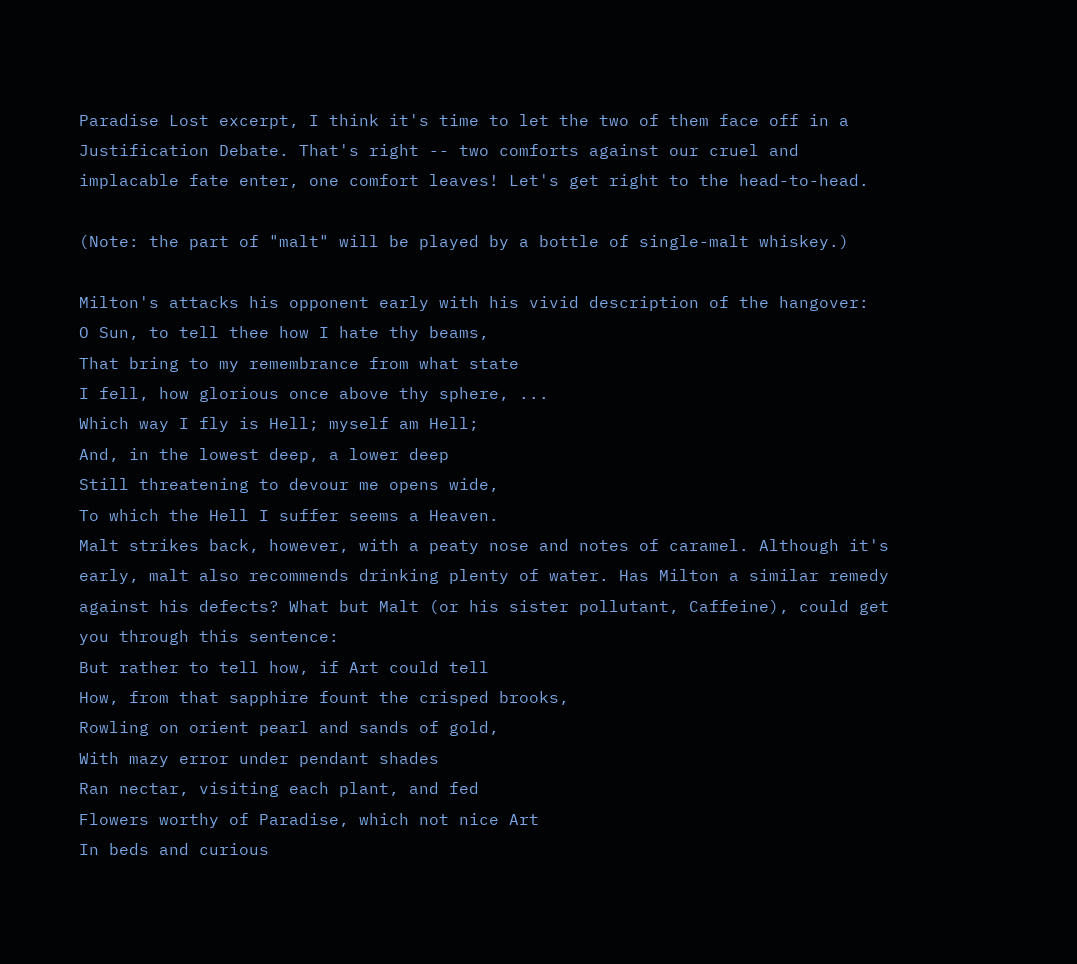Paradise Lost excerpt, I think it's time to let the two of them face off in a Justification Debate. That's right -- two comforts against our cruel and implacable fate enter, one comfort leaves! Let's get right to the head-to-head.

(Note: the part of "malt" will be played by a bottle of single-malt whiskey.)

Milton's attacks his opponent early with his vivid description of the hangover:
O Sun, to tell thee how I hate thy beams,
That bring to my remembrance from what state
I fell, how glorious once above thy sphere, ...
Which way I fly is Hell; myself am Hell;
And, in the lowest deep, a lower deep
Still threatening to devour me opens wide,
To which the Hell I suffer seems a Heaven.
Malt strikes back, however, with a peaty nose and notes of caramel. Although it's early, malt also recommends drinking plenty of water. Has Milton a similar remedy against his defects? What but Malt (or his sister pollutant, Caffeine), could get you through this sentence:
But rather to tell how, if Art could tell
How, from that sapphire fount the crisped brooks,
Rowling on orient pearl and sands of gold,
With mazy error under pendant shades
Ran nectar, visiting each plant, and fed
Flowers worthy of Paradise, which not nice Art
In beds and curious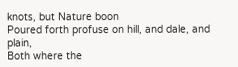knots, but Nature boon
Poured forth profuse on hill, and dale, and plain,
Both where the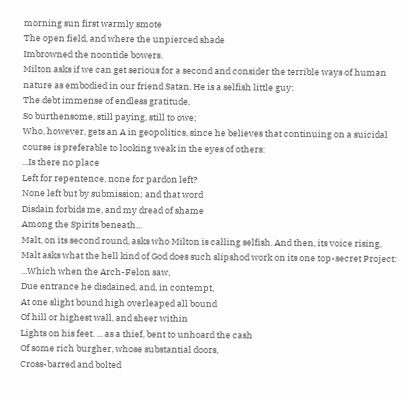morning sun first warmly smote
The open field, and where the unpierced shade
Imbrowned the noontide bowers.
Milton asks if we can get serious for a second and consider the terrible ways of human nature as embodied in our friend Satan. He is a selfish little guy:
The debt immense of endless gratitude,
So burthensome, still paying, still to owe;
Who, however, gets an A in geopolitics, since he believes that continuing on a suicidal course is preferable to looking weak in the eyes of others:
...Is there no place
Left for repentence, none for pardon left?
None left but by submission; and that word
Disdain forbids me, and my dread of shame
Among the Spirits beneath...
Malt, on its second round, asks who Milton is calling selfish. And then, its voice rising, Malt asks what the hell kind of God does such slipshod work on its one top-secret Project:
...Which when the Arch-Felon saw,
Due entrance he disdained, and, in contempt,
At one slight bound high overleaped all bound
Of hill or highest wall, and sheer within
Lights on his feet. ... as a thief, bent to unhoard the cash
Of some rich burgher, whose substantial doors,
Cross-barred and bolted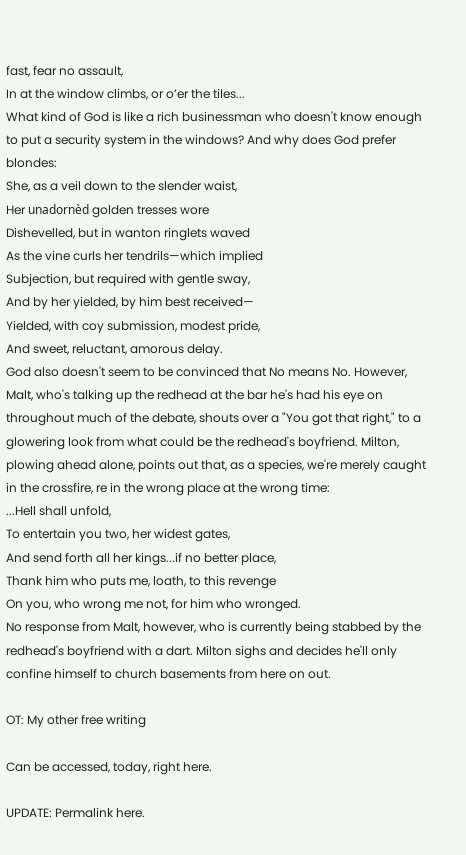fast, fear no assault,
In at the window climbs, or o’er the tiles...
What kind of God is like a rich businessman who doesn't know enough to put a security system in the windows? And why does God prefer blondes:
She, as a veil down to the slender waist,
Her unadornèd golden tresses wore
Dishevelled, but in wanton ringlets waved
As the vine curls her tendrils—which implied
Subjection, but required with gentle sway,
And by her yielded, by him best received—
Yielded, with coy submission, modest pride,
And sweet, reluctant, amorous delay.
God also doesn't seem to be convinced that No means No. However, Malt, who's talking up the redhead at the bar he's had his eye on throughout much of the debate, shouts over a "You got that right," to a glowering look from what could be the redhead's boyfriend. Milton, plowing ahead alone, points out that, as a species, we're merely caught in the crossfire, re in the wrong place at the wrong time:
...Hell shall unfold,
To entertain you two, her widest gates,
And send forth all her kings...if no better place,
Thank him who puts me, loath, to this revenge
On you, who wrong me not, for him who wronged.
No response from Malt, however, who is currently being stabbed by the redhead's boyfriend with a dart. Milton sighs and decides he'll only confine himself to church basements from here on out.

OT: My other free writing

Can be accessed, today, right here.

UPDATE: Permalink here.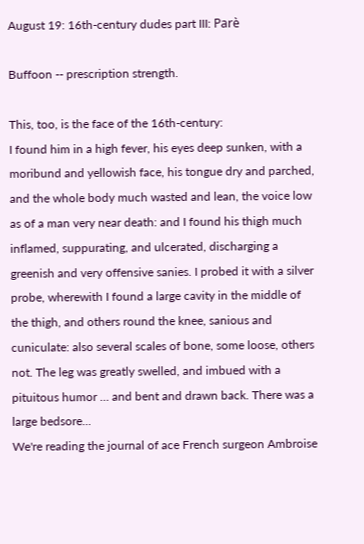August 19: 16th-century dudes part III: Parè

Buffoon -- prescription strength.

This, too, is the face of the 16th-century:
I found him in a high fever, his eyes deep sunken, with a moribund and yellowish face, his tongue dry and parched, and the whole body much wasted and lean, the voice low as of a man very near death: and I found his thigh much inflamed, suppurating, and ulcerated, discharging a greenish and very offensive sanies. I probed it with a silver probe, wherewith I found a large cavity in the middle of the thigh, and others round the knee, sanious and cuniculate: also several scales of bone, some loose, others not. The leg was greatly swelled, and imbued with a pituitous humor … and bent and drawn back. There was a large bedsore...
We're reading the journal of ace French surgeon Ambroise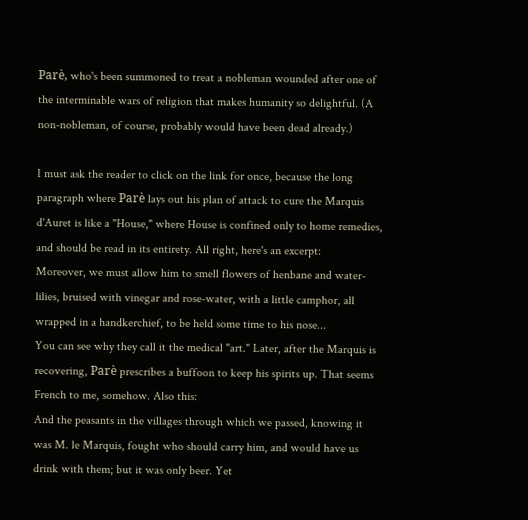Parè, who's been summoned to treat a nobleman wounded after one of the interminable wars of religion that makes humanity so delightful. (A non-nobleman, of course, probably would have been dead already.)

I must ask the reader to click on the link for once, because the long paragraph where Parè lays out his plan of attack to cure the Marquis d'Auret is like a "House," where House is confined only to home remedies, and should be read in its entirety. All right, here's an excerpt:
Moreover, we must allow him to smell flowers of henbane and water-lilies, bruised with vinegar and rose-water, with a little camphor, all wrapped in a handkerchief, to be held some time to his nose...
You can see why they call it the medical "art." Later, after the Marquis is recovering, Parè prescribes a buffoon to keep his spirits up. That seems French to me, somehow. Also this:
And the peasants in the villages through which we passed, knowing it was M. le Marquis, fought who should carry him, and would have us drink with them; but it was only beer. Yet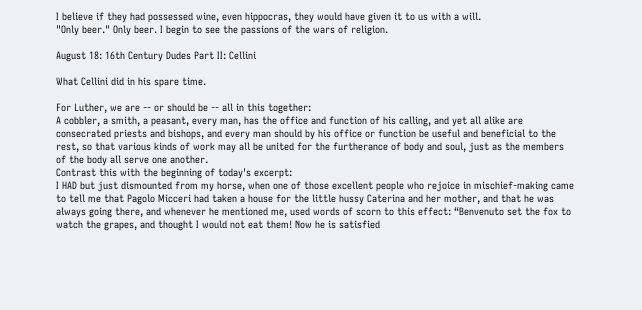I believe if they had possessed wine, even hippocras, they would have given it to us with a will.
"Only beer." Only beer. I begin to see the passions of the wars of religion.

August 18: 16th Century Dudes Part II: Cellini

What Cellini did in his spare time.

For Luther, we are -- or should be -- all in this together:
A cobbler, a smith, a peasant, every man, has the office and function of his calling, and yet all alike are consecrated priests and bishops, and every man should by his office or function be useful and beneficial to the rest, so that various kinds of work may all be united for the furtherance of body and soul, just as the members of the body all serve one another.
Contrast this with the beginning of today's excerpt:
I HAD but just dismounted from my horse, when one of those excellent people who rejoice in mischief-making came to tell me that Pagolo Micceri had taken a house for the little hussy Caterina and her mother, and that he was always going there, and whenever he mentioned me, used words of scorn to this effect: “Benvenuto set the fox to watch the grapes, and thought I would not eat them! Now he is satisfied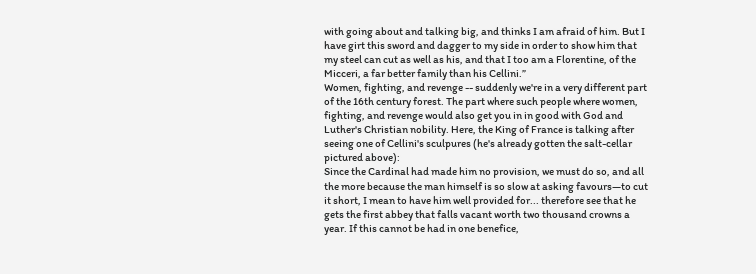with going about and talking big, and thinks I am afraid of him. But I have girt this sword and dagger to my side in order to show him that my steel can cut as well as his, and that I too am a Florentine, of the Micceri, a far better family than his Cellini.”
Women, fighting, and revenge -- suddenly we're in a very different part of the 16th century forest. The part where such people where women, fighting, and revenge would also get you in in good with God and Luther's Christian nobility. Here, the King of France is talking after seeing one of Cellini's sculpures (he's already gotten the salt-cellar pictured above):
Since the Cardinal had made him no provision, we must do so, and all the more because the man himself is so slow at asking favours—to cut it short, I mean to have him well provided for... therefore see that he gets the first abbey that falls vacant worth two thousand crowns a year. If this cannot be had in one benefice,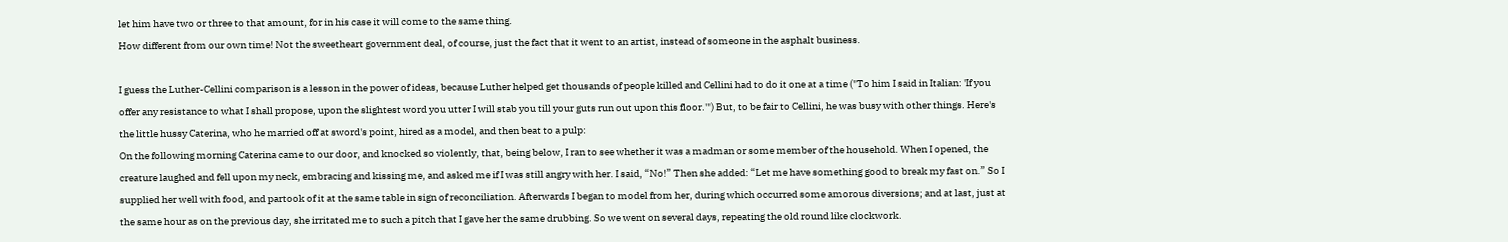let him have two or three to that amount, for in his case it will come to the same thing.
How different from our own time! Not the sweetheart government deal, of course, just the fact that it went to an artist, instead of someone in the asphalt business.

I guess the Luther-Cellini comparison is a lesson in the power of ideas, because Luther helped get thousands of people killed and Cellini had to do it one at a time ("To him I said in Italian: 'If you offer any resistance to what I shall propose, upon the slightest word you utter I will stab you till your guts run out upon this floor.'") But, to be fair to Cellini, he was busy with other things. Here's the little hussy Caterina, who he married off at sword's point, hired as a model, and then beat to a pulp:
On the following morning Caterina came to our door, and knocked so violently, that, being below, I ran to see whether it was a madman or some member of the household. When I opened, the creature laughed and fell upon my neck, embracing and kissing me, and asked me if I was still angry with her. I said, “No!” Then she added: “Let me have something good to break my fast on.” So I supplied her well with food, and partook of it at the same table in sign of reconciliation. Afterwards I began to model from her, during which occurred some amorous diversions; and at last, just at the same hour as on the previous day, she irritated me to such a pitch that I gave her the same drubbing. So we went on several days, repeating the old round like clockwork.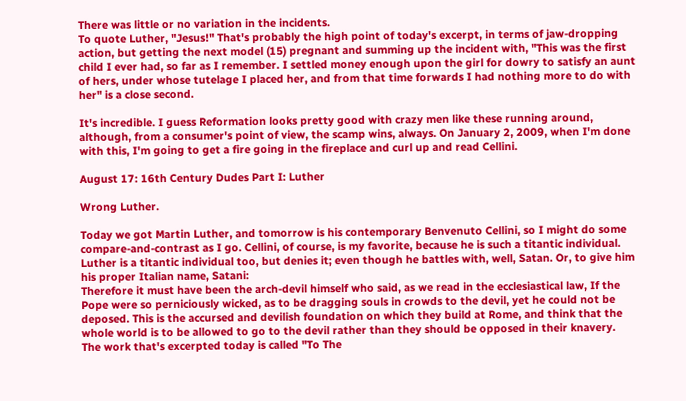There was little or no variation in the incidents.
To quote Luther, "Jesus!" That's probably the high point of today's excerpt, in terms of jaw-dropping action, but getting the next model (15) pregnant and summing up the incident with, "This was the first child I ever had, so far as I remember. I settled money enough upon the girl for dowry to satisfy an aunt of hers, under whose tutelage I placed her, and from that time forwards I had nothing more to do with her" is a close second.

It's incredible. I guess Reformation looks pretty good with crazy men like these running around, although, from a consumer's point of view, the scamp wins, always. On January 2, 2009, when I'm done with this, I'm going to get a fire going in the fireplace and curl up and read Cellini.

August 17: 16th Century Dudes Part I: Luther

Wrong Luther.

Today we got Martin Luther, and tomorrow is his contemporary Benvenuto Cellini, so I might do some compare-and-contrast as I go. Cellini, of course, is my favorite, because he is such a titantic individual. Luther is a titantic individual too, but denies it; even though he battles with, well, Satan. Or, to give him his proper Italian name, Satani:
Therefore it must have been the arch-devil himself who said, as we read in the ecclesiastical law, If the Pope were so perniciously wicked, as to be dragging souls in crowds to the devil, yet he could not be deposed. This is the accursed and devilish foundation on which they build at Rome, and think that the whole world is to be allowed to go to the devil rather than they should be opposed in their knavery.
The work that's excerpted today is called "To The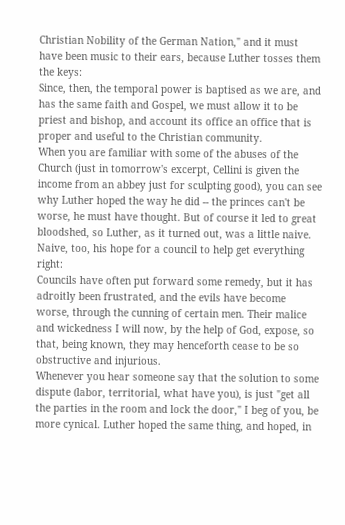Christian Nobility of the German Nation," and it must have been music to their ears, because Luther tosses them the keys:
Since, then, the temporal power is baptised as we are, and has the same faith and Gospel, we must allow it to be priest and bishop, and account its office an office that is proper and useful to the Christian community.
When you are familiar with some of the abuses of the Church (just in tomorrow's excerpt, Cellini is given the income from an abbey just for sculpting good), you can see why Luther hoped the way he did -- the princes can't be worse, he must have thought. But of course it led to great bloodshed, so Luther, as it turned out, was a little naive. Naive, too, his hope for a council to help get everything right:
Councils have often put forward some remedy, but it has adroitly been frustrated, and the evils have become worse, through the cunning of certain men. Their malice and wickedness I will now, by the help of God, expose, so that, being known, they may henceforth cease to be so obstructive and injurious.
Whenever you hear someone say that the solution to some dispute (labor, territorial, what have you), is just "get all the parties in the room and lock the door," I beg of you, be more cynical. Luther hoped the same thing, and hoped, in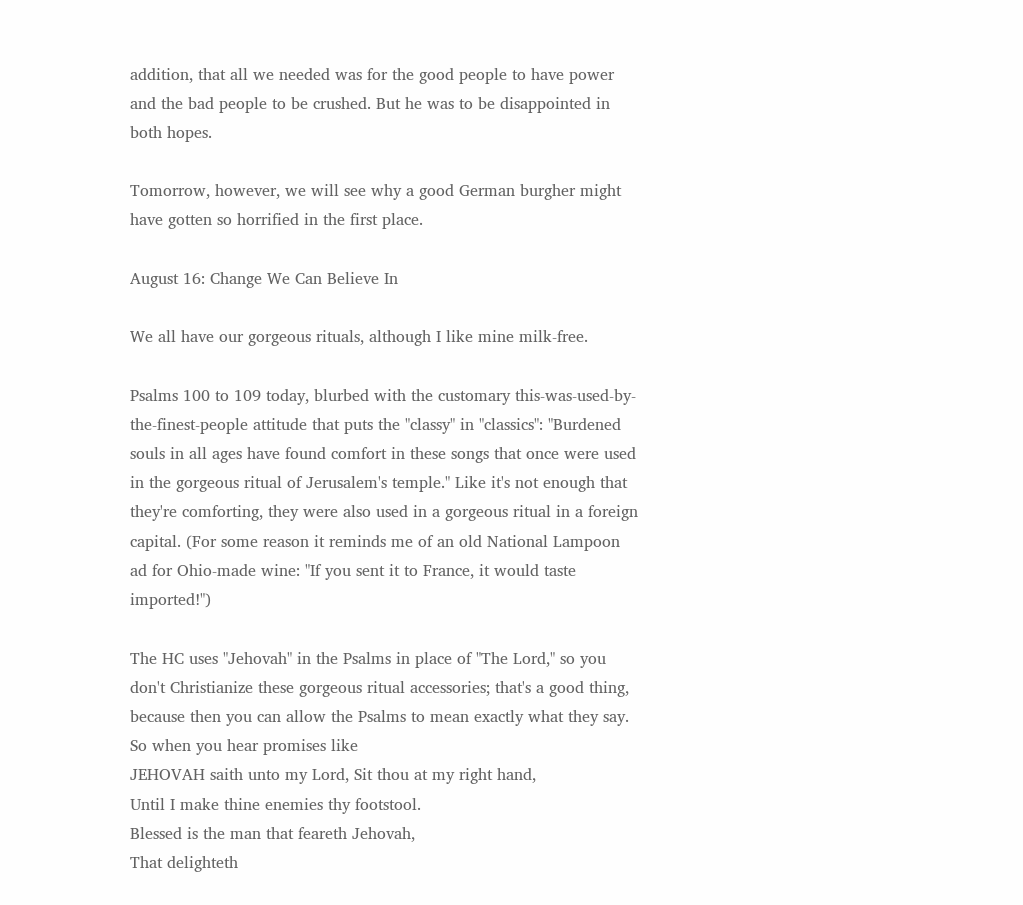addition, that all we needed was for the good people to have power and the bad people to be crushed. But he was to be disappointed in both hopes.

Tomorrow, however, we will see why a good German burgher might have gotten so horrified in the first place.

August 16: Change We Can Believe In

We all have our gorgeous rituals, although I like mine milk-free.

Psalms 100 to 109 today, blurbed with the customary this-was-used-by-the-finest-people attitude that puts the "classy" in "classics": "Burdened souls in all ages have found comfort in these songs that once were used in the gorgeous ritual of Jerusalem's temple." Like it's not enough that they're comforting, they were also used in a gorgeous ritual in a foreign capital. (For some reason it reminds me of an old National Lampoon ad for Ohio-made wine: "If you sent it to France, it would taste imported!")

The HC uses "Jehovah" in the Psalms in place of "The Lord," so you don't Christianize these gorgeous ritual accessories; that's a good thing, because then you can allow the Psalms to mean exactly what they say. So when you hear promises like
JEHOVAH saith unto my Lord, Sit thou at my right hand,
Until I make thine enemies thy footstool.
Blessed is the man that feareth Jehovah,
That delighteth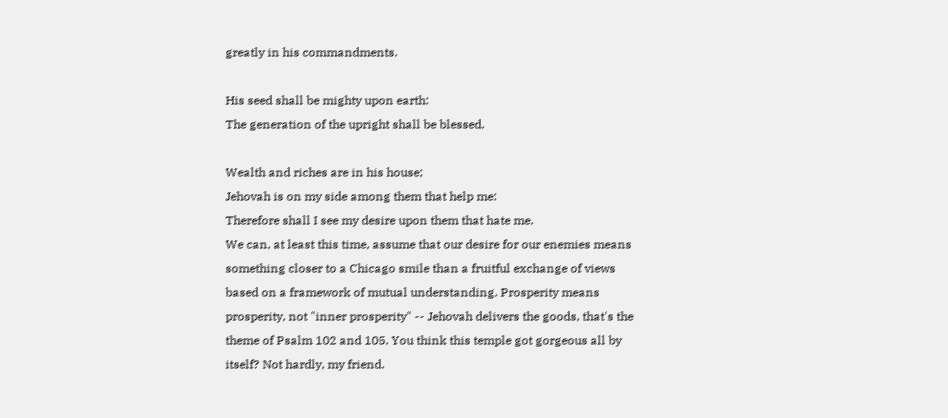greatly in his commandments.

His seed shall be mighty upon earth:
The generation of the upright shall be blessed.

Wealth and riches are in his house;
Jehovah is on my side among them that help me:
Therefore shall I see my desire upon them that hate me.
We can, at least this time, assume that our desire for our enemies means something closer to a Chicago smile than a fruitful exchange of views based on a framework of mutual understanding. Prosperity means prosperity, not "inner prosperity" -- Jehovah delivers the goods, that's the theme of Psalm 102 and 105. You think this temple got gorgeous all by itself? Not hardly, my friend.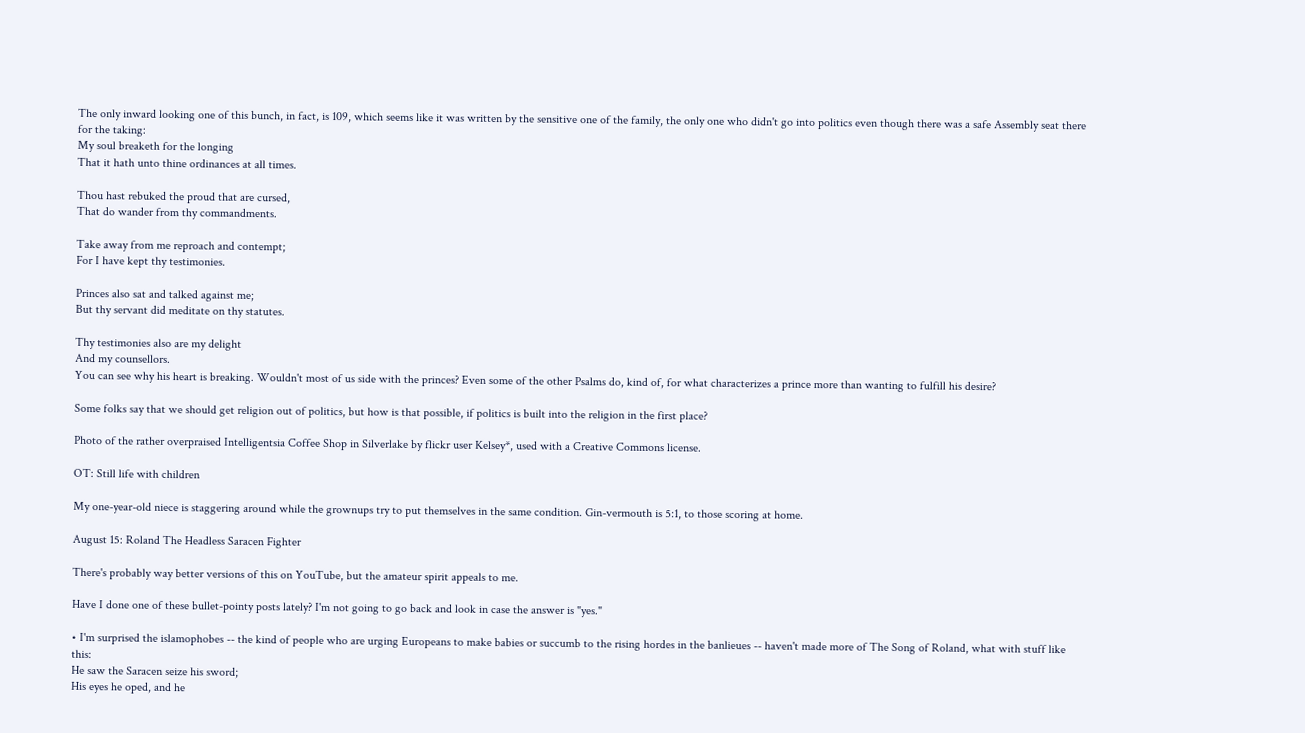The only inward looking one of this bunch, in fact, is 109, which seems like it was written by the sensitive one of the family, the only one who didn't go into politics even though there was a safe Assembly seat there for the taking:
My soul breaketh for the longing
That it hath unto thine ordinances at all times.

Thou hast rebuked the proud that are cursed,
That do wander from thy commandments.

Take away from me reproach and contempt;
For I have kept thy testimonies.

Princes also sat and talked against me;
But thy servant did meditate on thy statutes.

Thy testimonies also are my delight
And my counsellors.
You can see why his heart is breaking. Wouldn't most of us side with the princes? Even some of the other Psalms do, kind of, for what characterizes a prince more than wanting to fulfill his desire?

Some folks say that we should get religion out of politics, but how is that possible, if politics is built into the religion in the first place?

Photo of the rather overpraised Intelligentsia Coffee Shop in Silverlake by flickr user Kelsey*, used with a Creative Commons license.

OT: Still life with children

My one-year-old niece is staggering around while the grownups try to put themselves in the same condition. Gin-vermouth is 5:1, to those scoring at home.

August 15: Roland The Headless Saracen Fighter

There's probably way better versions of this on YouTube, but the amateur spirit appeals to me.

Have I done one of these bullet-pointy posts lately? I'm not going to go back and look in case the answer is "yes."

• I'm surprised the islamophobes -- the kind of people who are urging Europeans to make babies or succumb to the rising hordes in the banlieues -- haven't made more of The Song of Roland, what with stuff like this:
He saw the Saracen seize his sword;
His eyes he oped, and he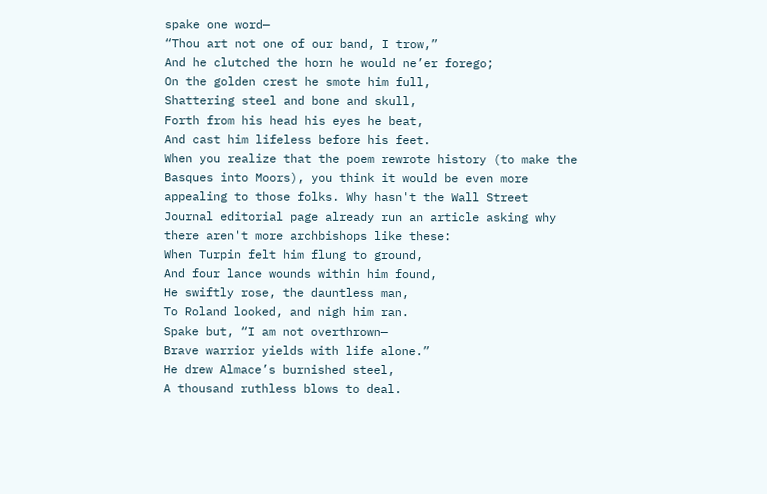spake one word—
“Thou art not one of our band, I trow,”
And he clutched the horn he would ne’er forego;
On the golden crest he smote him full,
Shattering steel and bone and skull,
Forth from his head his eyes he beat,
And cast him lifeless before his feet.
When you realize that the poem rewrote history (to make the Basques into Moors), you think it would be even more appealing to those folks. Why hasn't the Wall Street Journal editorial page already run an article asking why there aren't more archbishops like these:
When Turpin felt him flung to ground,
And four lance wounds within him found,
He swiftly rose, the dauntless man,
To Roland looked, and nigh him ran.
Spake but, “I am not overthrown—
Brave warrior yields with life alone.”
He drew Almace’s burnished steel,
A thousand ruthless blows to deal.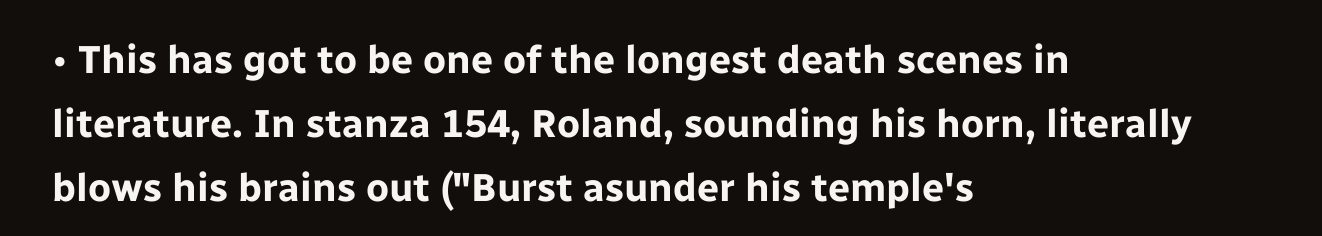• This has got to be one of the longest death scenes in literature. In stanza 154, Roland, sounding his horn, literally blows his brains out ("Burst asunder his temple's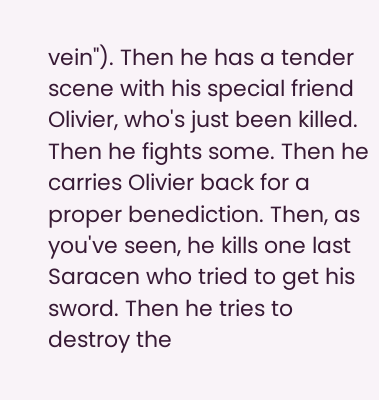vein"). Then he has a tender scene with his special friend Olivier, who's just been killed. Then he fights some. Then he carries Olivier back for a proper benediction. Then, as you've seen, he kills one last Saracen who tried to get his sword. Then he tries to destroy the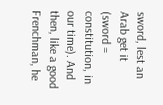sword, lest an Arab get it (sword = constitution, in our time). And then, like a good Frenchman, he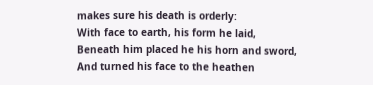makes sure his death is orderly:
With face to earth, his form he laid,
Beneath him placed he his horn and sword,
And turned his face to the heathen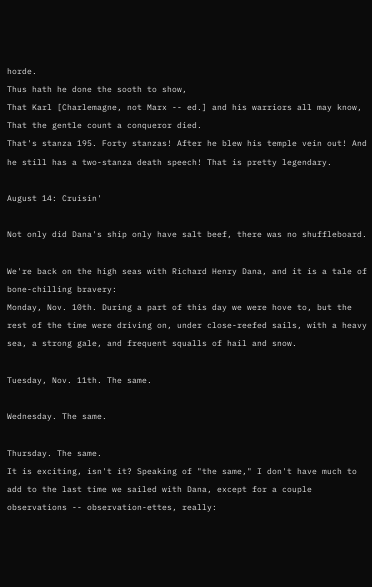horde.
Thus hath he done the sooth to show,
That Karl [Charlemagne, not Marx -- ed.] and his warriors all may know,
That the gentle count a conqueror died.
That's stanza 195. Forty stanzas! After he blew his temple vein out! And he still has a two-stanza death speech! That is pretty legendary.

August 14: Cruisin'

Not only did Dana's ship only have salt beef, there was no shuffleboard.

We're back on the high seas with Richard Henry Dana, and it is a tale of bone-chilling bravery:
Monday, Nov. 10th. During a part of this day we were hove to, but the rest of the time were driving on, under close-reefed sails, with a heavy sea, a strong gale, and frequent squalls of hail and snow.

Tuesday, Nov. 11th. The same.

Wednesday. The same.

Thursday. The same.
It is exciting, isn't it? Speaking of "the same," I don't have much to add to the last time we sailed with Dana, except for a couple observations -- observation-ettes, really: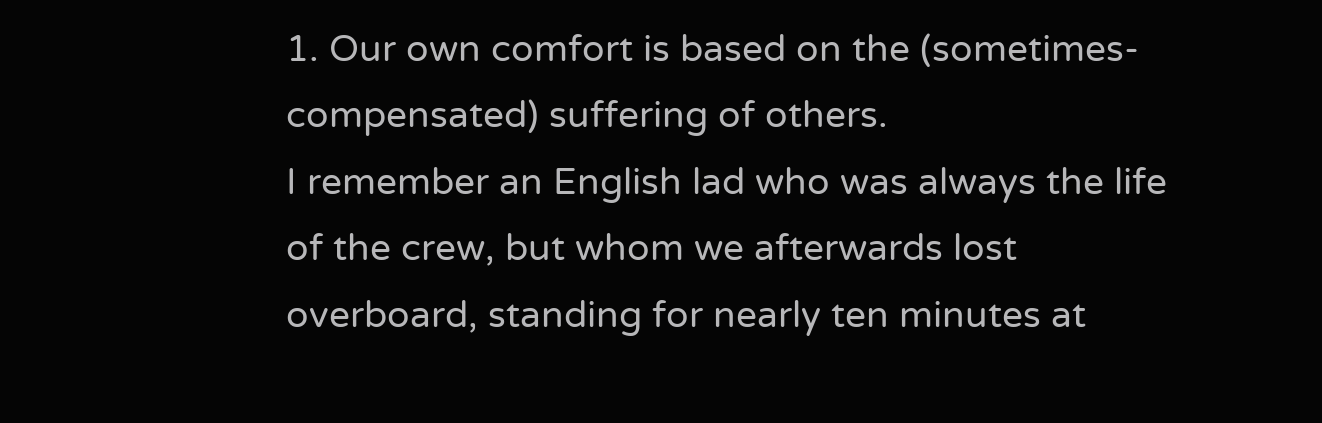1. Our own comfort is based on the (sometimes-compensated) suffering of others.
I remember an English lad who was always the life of the crew, but whom we afterwards lost overboard, standing for nearly ten minutes at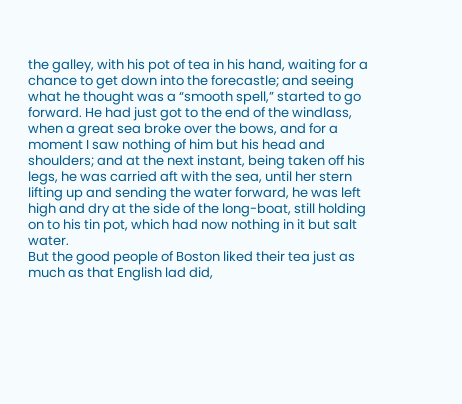the galley, with his pot of tea in his hand, waiting for a chance to get down into the forecastle; and seeing what he thought was a “smooth spell,” started to go forward. He had just got to the end of the windlass, when a great sea broke over the bows, and for a moment I saw nothing of him but his head and shoulders; and at the next instant, being taken off his legs, he was carried aft with the sea, until her stern lifting up and sending the water forward, he was left high and dry at the side of the long-boat, still holding on to his tin pot, which had now nothing in it but salt water.
But the good people of Boston liked their tea just as much as that English lad did,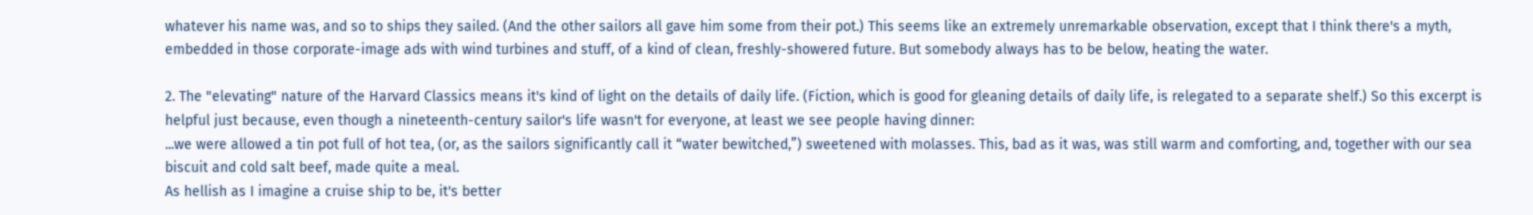whatever his name was, and so to ships they sailed. (And the other sailors all gave him some from their pot.) This seems like an extremely unremarkable observation, except that I think there's a myth, embedded in those corporate-image ads with wind turbines and stuff, of a kind of clean, freshly-showered future. But somebody always has to be below, heating the water.

2. The "elevating" nature of the Harvard Classics means it's kind of light on the details of daily life. (Fiction, which is good for gleaning details of daily life, is relegated to a separate shelf.) So this excerpt is helpful just because, even though a nineteenth-century sailor's life wasn't for everyone, at least we see people having dinner:
...we were allowed a tin pot full of hot tea, (or, as the sailors significantly call it “water bewitched,”) sweetened with molasses. This, bad as it was, was still warm and comforting, and, together with our sea biscuit and cold salt beef, made quite a meal.
As hellish as I imagine a cruise ship to be, it's better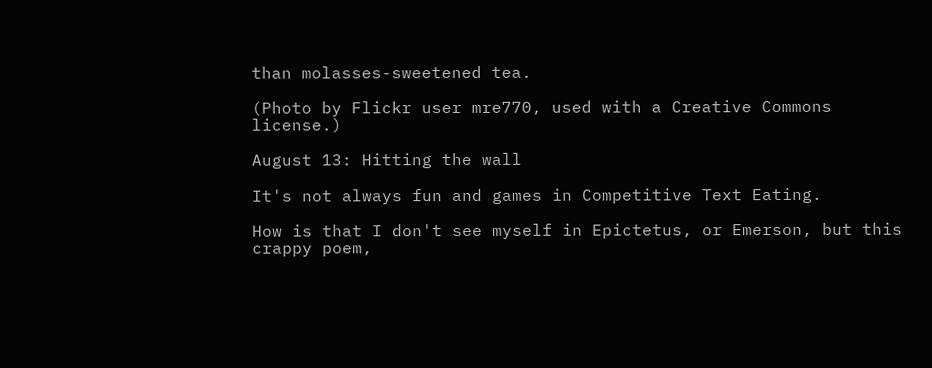than molasses-sweetened tea.

(Photo by Flickr user mre770, used with a Creative Commons license.)

August 13: Hitting the wall

It's not always fun and games in Competitive Text Eating.

How is that I don't see myself in Epictetus, or Emerson, but this crappy poem,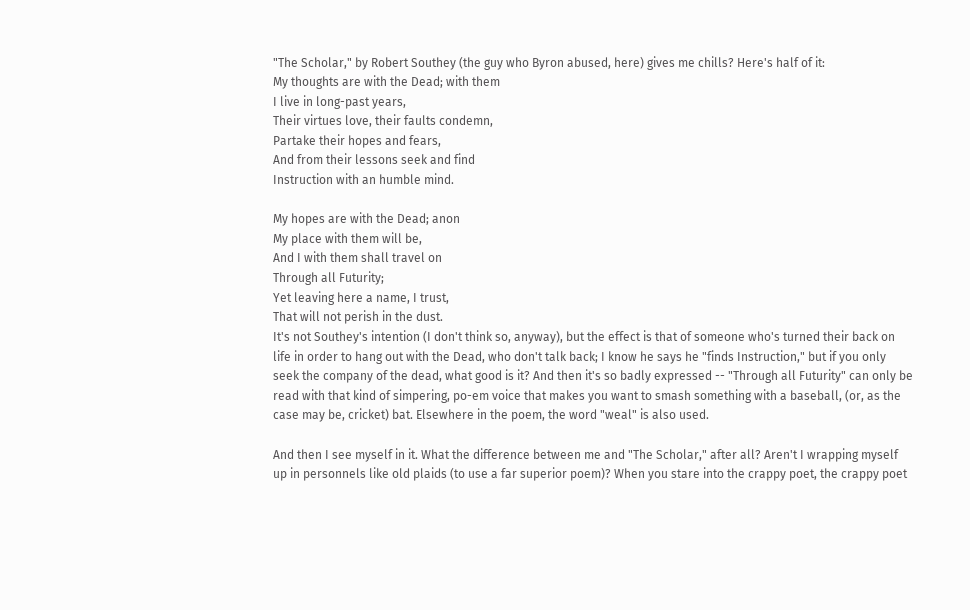"The Scholar," by Robert Southey (the guy who Byron abused, here) gives me chills? Here's half of it:
My thoughts are with the Dead; with them
I live in long-past years,
Their virtues love, their faults condemn,
Partake their hopes and fears,
And from their lessons seek and find
Instruction with an humble mind.

My hopes are with the Dead; anon
My place with them will be,
And I with them shall travel on
Through all Futurity;
Yet leaving here a name, I trust,
That will not perish in the dust.
It's not Southey's intention (I don't think so, anyway), but the effect is that of someone who's turned their back on life in order to hang out with the Dead, who don't talk back; I know he says he "finds Instruction," but if you only seek the company of the dead, what good is it? And then it's so badly expressed -- "Through all Futurity" can only be read with that kind of simpering, po-em voice that makes you want to smash something with a baseball, (or, as the case may be, cricket) bat. Elsewhere in the poem, the word "weal" is also used.

And then I see myself in it. What the difference between me and "The Scholar," after all? Aren't I wrapping myself up in personnels like old plaids (to use a far superior poem)? When you stare into the crappy poet, the crappy poet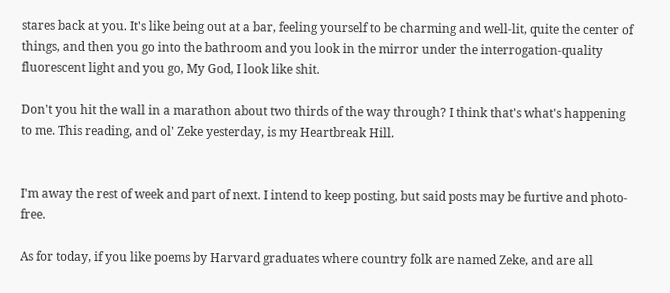stares back at you. It's like being out at a bar, feeling yourself to be charming and well-lit, quite the center of things, and then you go into the bathroom and you look in the mirror under the interrogation-quality fluorescent light and you go, My God, I look like shit.

Don't you hit the wall in a marathon about two thirds of the way through? I think that's what's happening to me. This reading, and ol' Zeke yesterday, is my Heartbreak Hill.


I'm away the rest of week and part of next. I intend to keep posting, but said posts may be furtive and photo-free.

As for today, if you like poems by Harvard graduates where country folk are named Zeke, and are all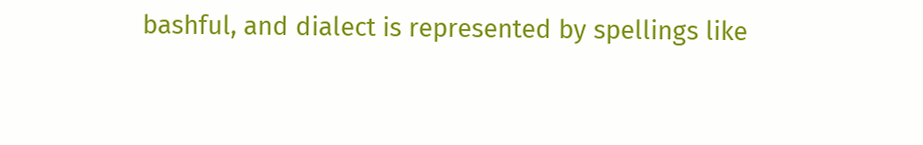bashful, and dialect is represented by spellings like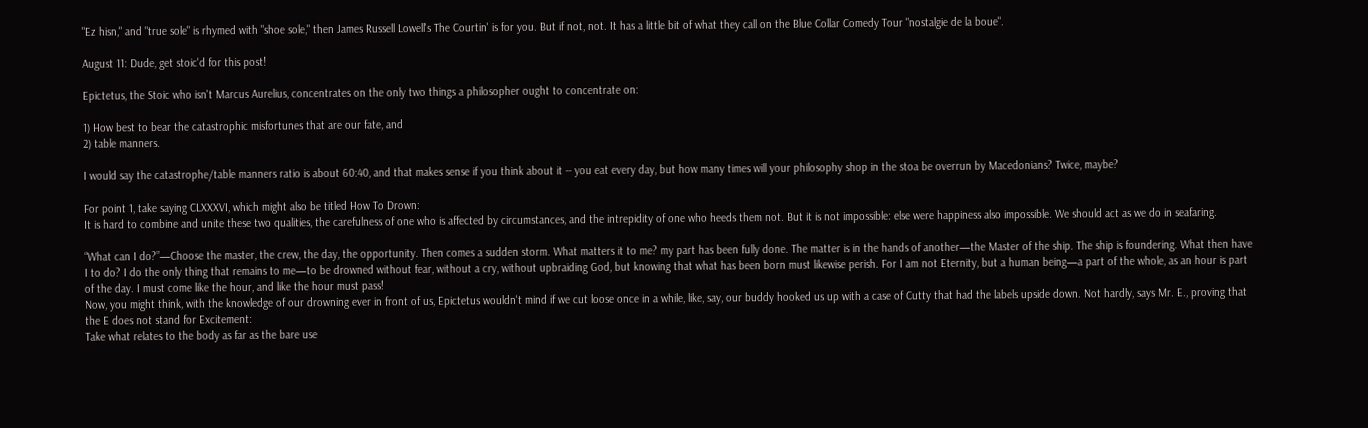"Ez hisn," and "true sole" is rhymed with "shoe sole," then James Russell Lowell's The Courtin' is for you. But if not, not. It has a little bit of what they call on the Blue Collar Comedy Tour "nostalgie de la boue".

August 11: Dude, get stoic'd for this post!

Epictetus, the Stoic who isn't Marcus Aurelius, concentrates on the only two things a philosopher ought to concentrate on:

1) How best to bear the catastrophic misfortunes that are our fate, and
2) table manners.

I would say the catastrophe/table manners ratio is about 60:40, and that makes sense if you think about it -- you eat every day, but how many times will your philosophy shop in the stoa be overrun by Macedonians? Twice, maybe?

For point 1, take saying CLXXXVI, which might also be titled How To Drown:
It is hard to combine and unite these two qualities, the carefulness of one who is affected by circumstances, and the intrepidity of one who heeds them not. But it is not impossible: else were happiness also impossible. We should act as we do in seafaring.

“What can I do?”—Choose the master, the crew, the day, the opportunity. Then comes a sudden storm. What matters it to me? my part has been fully done. The matter is in the hands of another—the Master of the ship. The ship is foundering. What then have I to do? I do the only thing that remains to me—to be drowned without fear, without a cry, without upbraiding God, but knowing that what has been born must likewise perish. For I am not Eternity, but a human being—a part of the whole, as an hour is part of the day. I must come like the hour, and like the hour must pass!
Now, you might think, with the knowledge of our drowning ever in front of us, Epictetus wouldn't mind if we cut loose once in a while, like, say, our buddy hooked us up with a case of Cutty that had the labels upside down. Not hardly, says Mr. E., proving that the E does not stand for Excitement:
Take what relates to the body as far as the bare use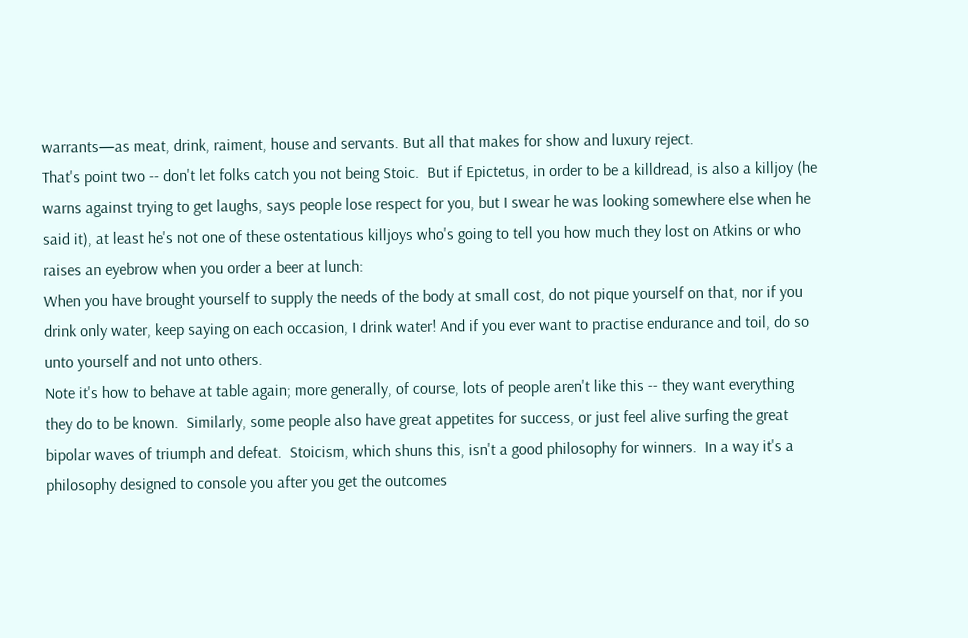warrants—as meat, drink, raiment, house and servants. But all that makes for show and luxury reject.
That's point two -- don't let folks catch you not being Stoic.  But if Epictetus, in order to be a killdread, is also a killjoy (he warns against trying to get laughs, says people lose respect for you, but I swear he was looking somewhere else when he said it), at least he's not one of these ostentatious killjoys who's going to tell you how much they lost on Atkins or who raises an eyebrow when you order a beer at lunch:
When you have brought yourself to supply the needs of the body at small cost, do not pique yourself on that, nor if you drink only water, keep saying on each occasion, I drink water! And if you ever want to practise endurance and toil, do so unto yourself and not unto others.
Note it's how to behave at table again; more generally, of course, lots of people aren't like this -- they want everything they do to be known.  Similarly, some people also have great appetites for success, or just feel alive surfing the great bipolar waves of triumph and defeat.  Stoicism, which shuns this, isn't a good philosophy for winners.  In a way it's a philosophy designed to console you after you get the outcomes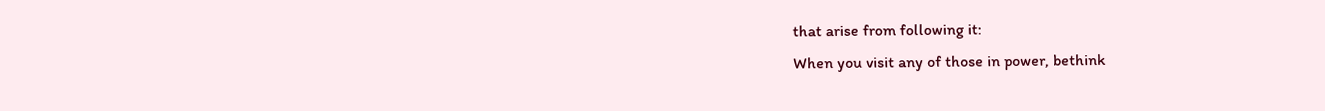that arise from following it:
When you visit any of those in power, bethink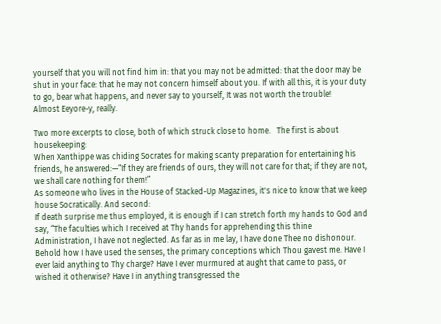yourself that you will not find him in: that you may not be admitted: that the door may be shut in your face: that he may not concern himself about you. If with all this, it is your duty to go, bear what happens, and never say to yourself, It was not worth the trouble!
Almost Eeyore-y, really.

Two more excerpts to close, both of which struck close to home.   The first is about housekeeping:
When Xanthippe was chiding Socrates for making scanty preparation for entertaining his friends, he answered:—“If they are friends of ours, they will not care for that; if they are not, we shall care nothing for them!”
As someone who lives in the House of Stacked-Up Magazines, it's nice to know that we keep house Socratically. And second:
If death surprise me thus employed, it is enough if I can stretch forth my hands to God and say, “The faculties which I received at Thy hands for apprehending this thine Administration, I have not neglected. As far as in me lay, I have done Thee no dishonour. Behold how I have used the senses, the primary conceptions which Thou gavest me. Have I ever laid anything to Thy charge? Have I ever murmured at aught that came to pass, or wished it otherwise? Have I in anything transgressed the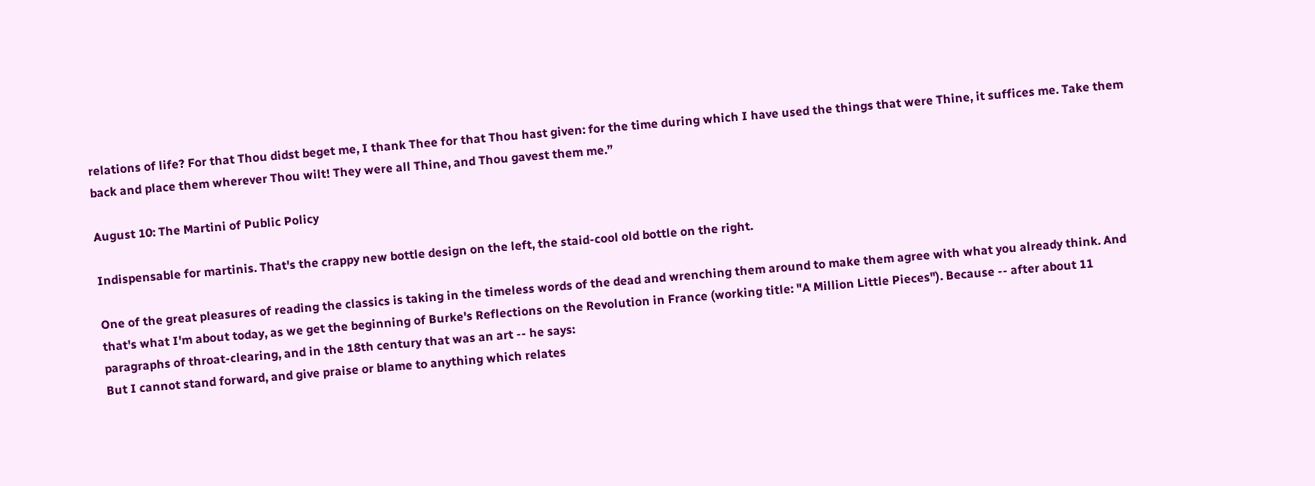relations of life? For that Thou didst beget me, I thank Thee for that Thou hast given: for the time during which I have used the things that were Thine, it suffices me. Take them back and place them wherever Thou wilt! They were all Thine, and Thou gavest them me.”

August 10: The Martini of Public Policy

Indispensable for martinis. That's the crappy new bottle design on the left, the staid-cool old bottle on the right.

One of the great pleasures of reading the classics is taking in the timeless words of the dead and wrenching them around to make them agree with what you already think. And that's what I'm about today, as we get the beginning of Burke's Reflections on the Revolution in France (working title: "A Million Little Pieces"). Because -- after about 11 paragraphs of throat-clearing, and in the 18th century that was an art -- he says:
But I cannot stand forward, and give praise or blame to anything which relates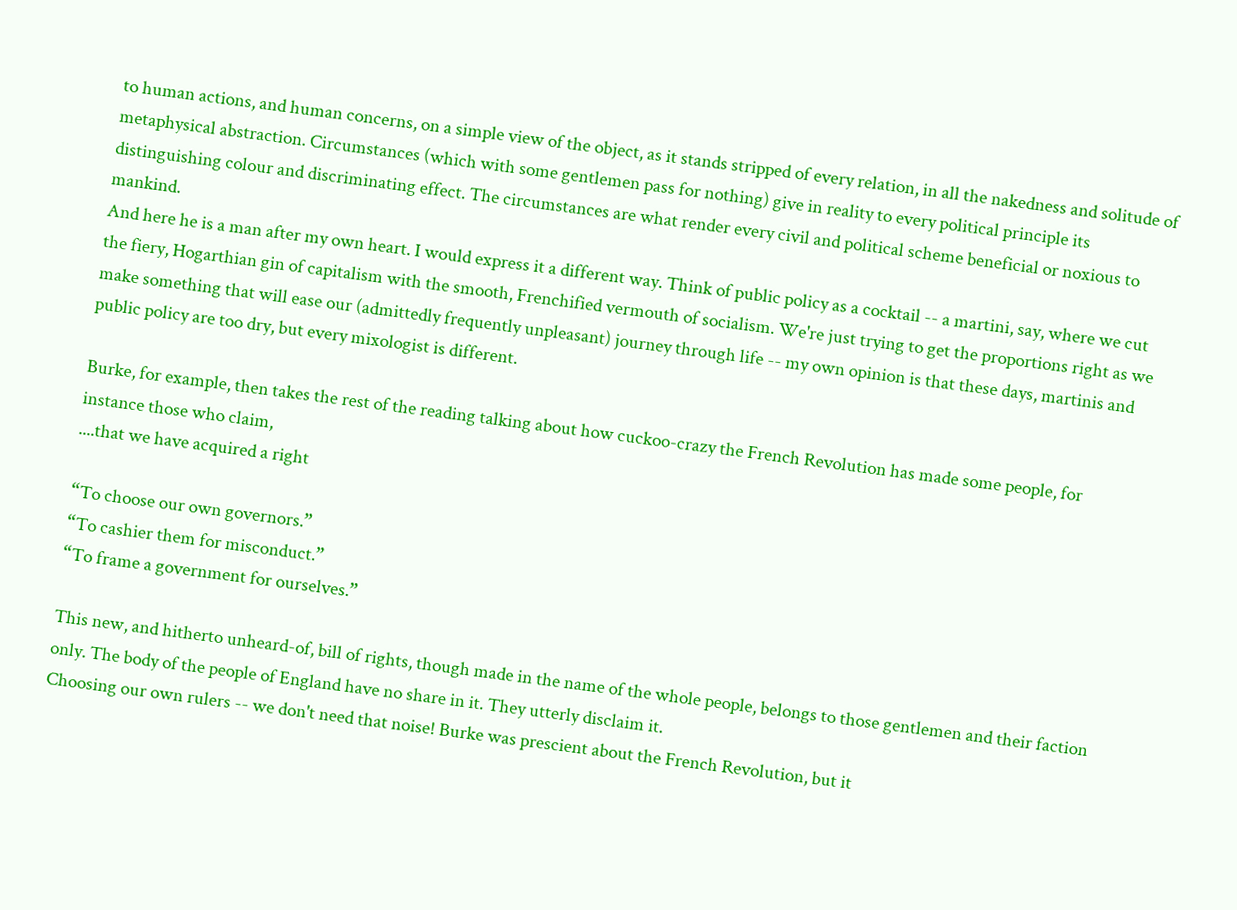to human actions, and human concerns, on a simple view of the object, as it stands stripped of every relation, in all the nakedness and solitude of metaphysical abstraction. Circumstances (which with some gentlemen pass for nothing) give in reality to every political principle its distinguishing colour and discriminating effect. The circumstances are what render every civil and political scheme beneficial or noxious to mankind.
And here he is a man after my own heart. I would express it a different way. Think of public policy as a cocktail -- a martini, say, where we cut the fiery, Hogarthian gin of capitalism with the smooth, Frenchified vermouth of socialism. We're just trying to get the proportions right as we make something that will ease our (admittedly frequently unpleasant) journey through life -- my own opinion is that these days, martinis and public policy are too dry, but every mixologist is different.

Burke, for example, then takes the rest of the reading talking about how cuckoo-crazy the French Revolution has made some people, for instance those who claim,
....that we have acquired a right

“To choose our own governors.”
“To cashier them for misconduct.”
“To frame a government for ourselves.”

This new, and hitherto unheard-of, bill of rights, though made in the name of the whole people, belongs to those gentlemen and their faction only. The body of the people of England have no share in it. They utterly disclaim it.
Choosing our own rulers -- we don't need that noise! Burke was prescient about the French Revolution, but it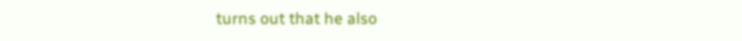turns out that he also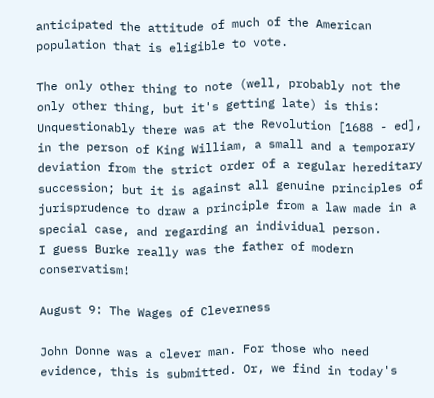anticipated the attitude of much of the American population that is eligible to vote.

The only other thing to note (well, probably not the only other thing, but it's getting late) is this:
Unquestionably there was at the Revolution [1688 - ed], in the person of King William, a small and a temporary deviation from the strict order of a regular hereditary succession; but it is against all genuine principles of jurisprudence to draw a principle from a law made in a special case, and regarding an individual person.
I guess Burke really was the father of modern conservatism!

August 9: The Wages of Cleverness

John Donne was a clever man. For those who need evidence, this is submitted. Or, we find in today's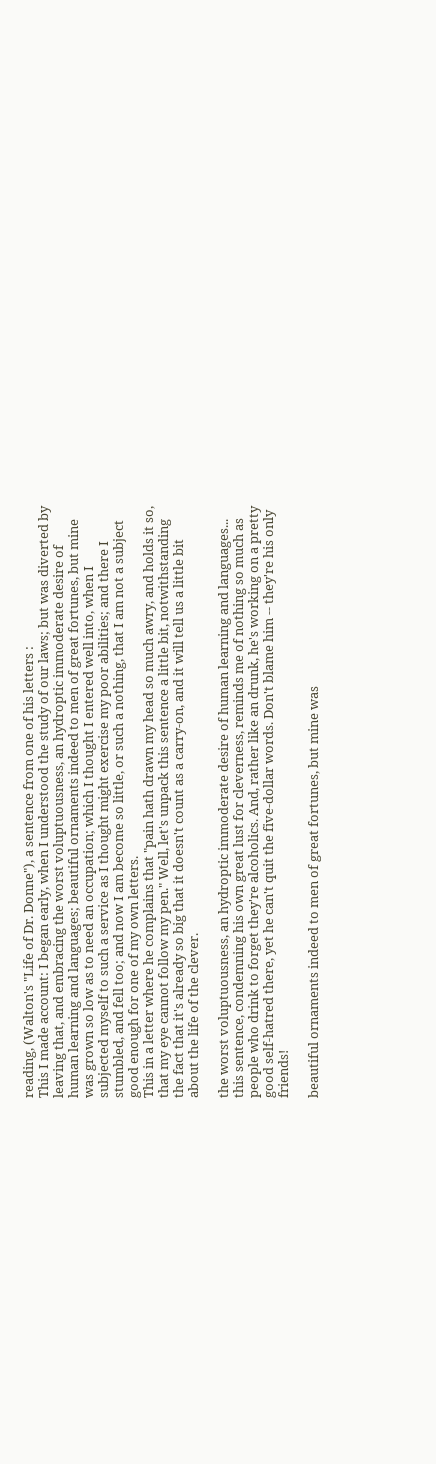reading, (Walton's "Life of Dr. Donne"), a sentence from one of his letters :
This I made account: I began early, when I understood the study of our laws; but was diverted by leaving that, and embracing the worst voluptuousness, an hydroptic immoderate desire of human learning and languages; beautiful ornaments indeed to men of great fortunes, but mine was grown so low as to need an occupation; which I thought I entered well into, when I subjected myself to such a service as I thought might exercise my poor abilities; and there I stumbled, and fell too; and now I am become so little, or such a nothing, that I am not a subject good enough for one of my own letters.
This in a letter where he complains that "pain hath drawn my head so much awry, and holds it so, that my eye cannot follow my pen." Well, let's unpack this sentence a little bit, notwithstanding the fact that it's already so big that it doesn't count as a carry-on, and it will tell us a little bit about the life of the clever.

the worst voluptuousness, an hydroptic immoderate desire of human learning and languages... this sentence, condemning his own great lust for cleverness, reminds me of nothing so much as people who drink to forget they're alcoholics. And, rather like an drunk, he's working on a pretty good self-hatred there, yet he can't quit the five-dollar words. Don't blame him -- they're his only friends!

beautiful ornaments indeed to men of great fortunes, but mine was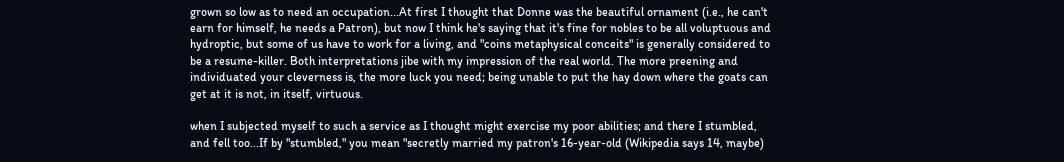grown so low as to need an occupation...At first I thought that Donne was the beautiful ornament (i.e., he can't earn for himself, he needs a Patron), but now I think he's saying that it's fine for nobles to be all voluptuous and hydroptic, but some of us have to work for a living, and "coins metaphysical conceits" is generally considered to be a resume-killer. Both interpretations jibe with my impression of the real world. The more preening and individuated your cleverness is, the more luck you need; being unable to put the hay down where the goats can get at it is not, in itself, virtuous.

when I subjected myself to such a service as I thought might exercise my poor abilities; and there I stumbled, and fell too...If by "stumbled," you mean "secretly married my patron's 16-year-old (Wikipedia says 14, maybe)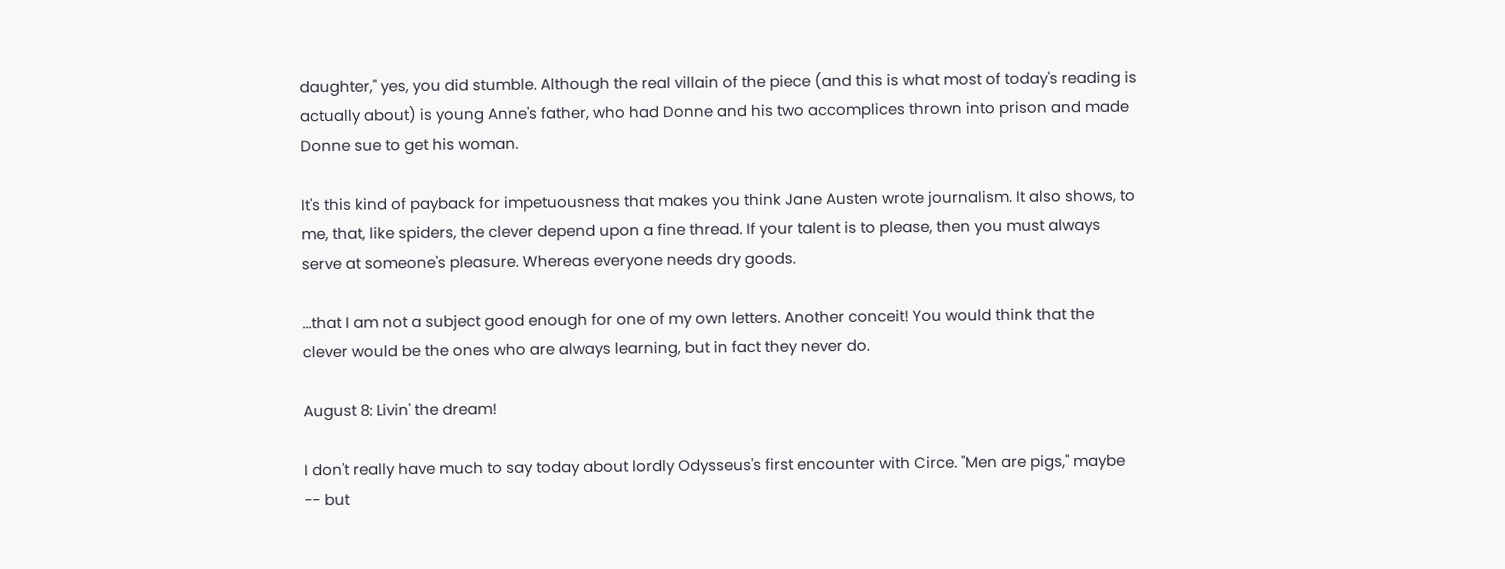daughter," yes, you did stumble. Although the real villain of the piece (and this is what most of today's reading is actually about) is young Anne's father, who had Donne and his two accomplices thrown into prison and made Donne sue to get his woman.

It's this kind of payback for impetuousness that makes you think Jane Austen wrote journalism. It also shows, to me, that, like spiders, the clever depend upon a fine thread. If your talent is to please, then you must always serve at someone's pleasure. Whereas everyone needs dry goods.

...that I am not a subject good enough for one of my own letters. Another conceit! You would think that the clever would be the ones who are always learning, but in fact they never do.

August 8: Livin' the dream!

I don't really have much to say today about lordly Odysseus's first encounter with Circe. "Men are pigs," maybe -- but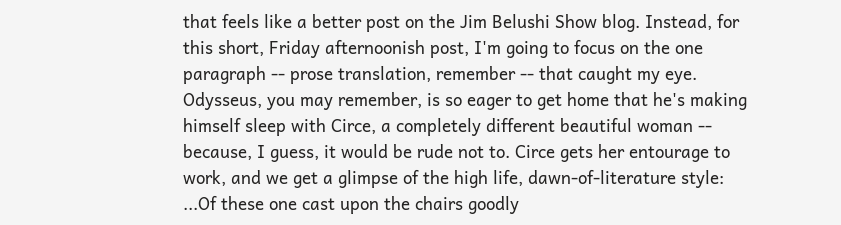that feels like a better post on the Jim Belushi Show blog. Instead, for this short, Friday afternoonish post, I'm going to focus on the one paragraph -- prose translation, remember -- that caught my eye. Odysseus, you may remember, is so eager to get home that he's making himself sleep with Circe, a completely different beautiful woman -- because, I guess, it would be rude not to. Circe gets her entourage to work, and we get a glimpse of the high life, dawn-of-literature style:
...Of these one cast upon the chairs goodly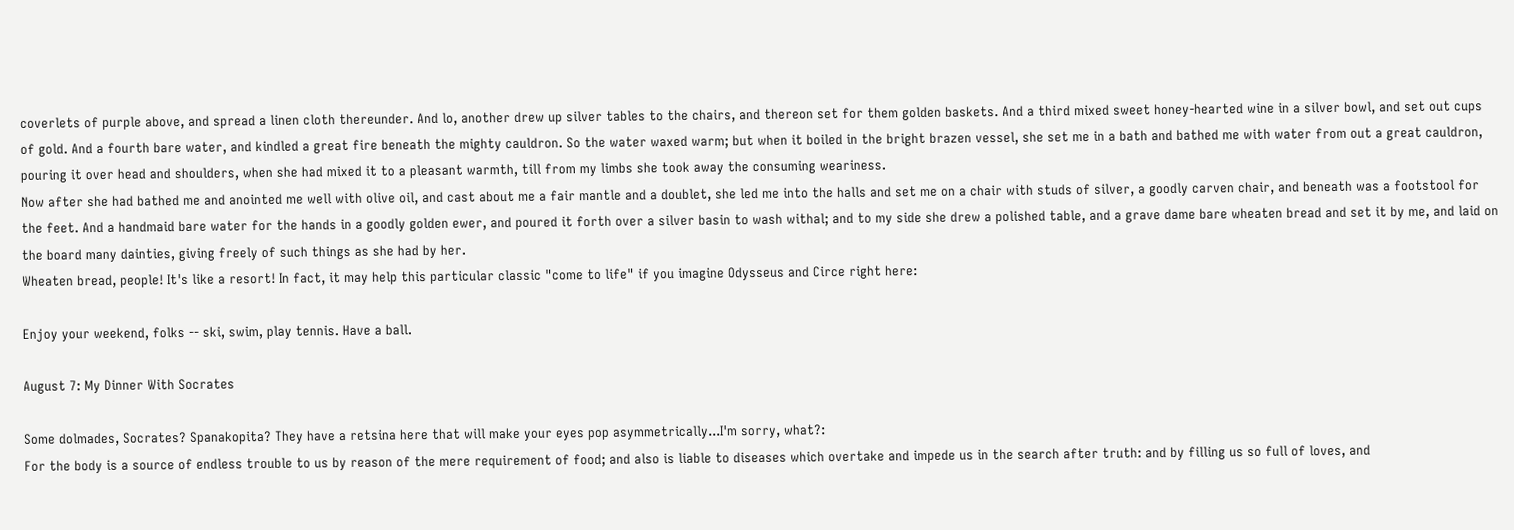coverlets of purple above, and spread a linen cloth thereunder. And lo, another drew up silver tables to the chairs, and thereon set for them golden baskets. And a third mixed sweet honey-hearted wine in a silver bowl, and set out cups of gold. And a fourth bare water, and kindled a great fire beneath the mighty cauldron. So the water waxed warm; but when it boiled in the bright brazen vessel, she set me in a bath and bathed me with water from out a great cauldron, pouring it over head and shoulders, when she had mixed it to a pleasant warmth, till from my limbs she took away the consuming weariness.
Now after she had bathed me and anointed me well with olive oil, and cast about me a fair mantle and a doublet, she led me into the halls and set me on a chair with studs of silver, a goodly carven chair, and beneath was a footstool for the feet. And a handmaid bare water for the hands in a goodly golden ewer, and poured it forth over a silver basin to wash withal; and to my side she drew a polished table, and a grave dame bare wheaten bread and set it by me, and laid on the board many dainties, giving freely of such things as she had by her.
Wheaten bread, people! It's like a resort! In fact, it may help this particular classic "come to life" if you imagine Odysseus and Circe right here:

Enjoy your weekend, folks -- ski, swim, play tennis. Have a ball.

August 7: My Dinner With Socrates

Some dolmades, Socrates? Spanakopita? They have a retsina here that will make your eyes pop asymmetrically...I'm sorry, what?:
For the body is a source of endless trouble to us by reason of the mere requirement of food; and also is liable to diseases which overtake and impede us in the search after truth: and by filling us so full of loves, and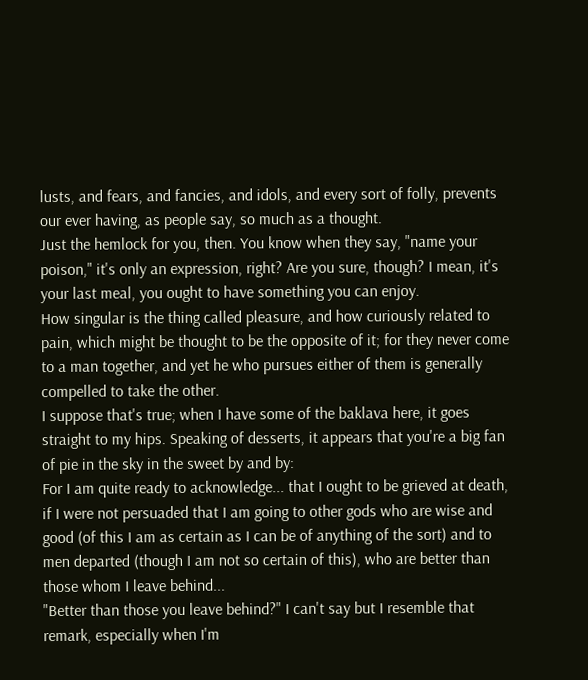lusts, and fears, and fancies, and idols, and every sort of folly, prevents our ever having, as people say, so much as a thought.
Just the hemlock for you, then. You know when they say, "name your poison," it's only an expression, right? Are you sure, though? I mean, it's your last meal, you ought to have something you can enjoy.
How singular is the thing called pleasure, and how curiously related to pain, which might be thought to be the opposite of it; for they never come to a man together, and yet he who pursues either of them is generally compelled to take the other.
I suppose that's true; when I have some of the baklava here, it goes straight to my hips. Speaking of desserts, it appears that you're a big fan of pie in the sky in the sweet by and by:
For I am quite ready to acknowledge... that I ought to be grieved at death, if I were not persuaded that I am going to other gods who are wise and good (of this I am as certain as I can be of anything of the sort) and to men departed (though I am not so certain of this), who are better than those whom I leave behind...
"Better than those you leave behind?" I can't say but I resemble that remark, especially when I'm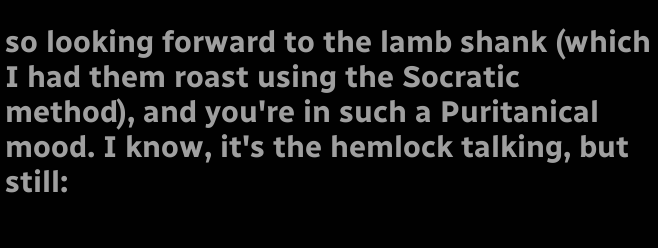so looking forward to the lamb shank (which I had them roast using the Socratic method), and you're in such a Puritanical mood. I know, it's the hemlock talking, but still: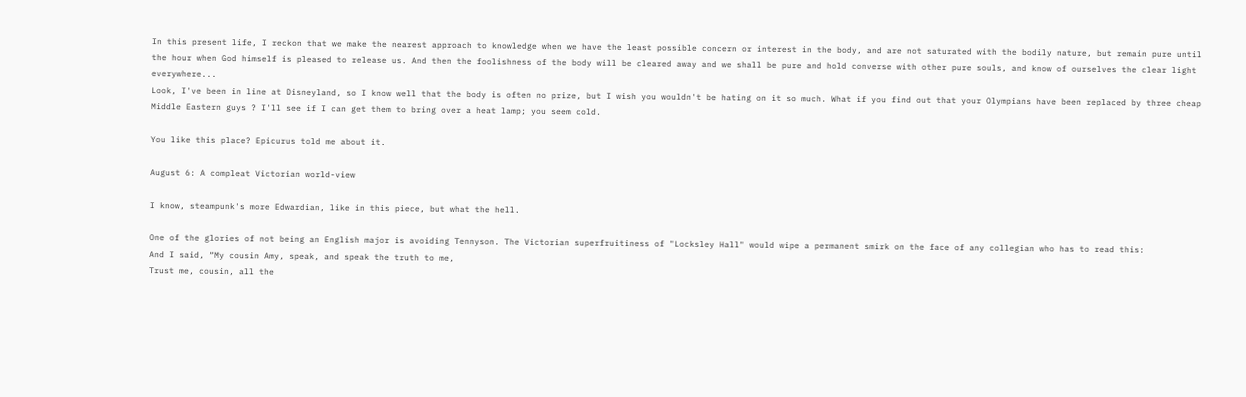In this present life, I reckon that we make the nearest approach to knowledge when we have the least possible concern or interest in the body, and are not saturated with the bodily nature, but remain pure until the hour when God himself is pleased to release us. And then the foolishness of the body will be cleared away and we shall be pure and hold converse with other pure souls, and know of ourselves the clear light everywhere...
Look, I've been in line at Disneyland, so I know well that the body is often no prize, but I wish you wouldn't be hating on it so much. What if you find out that your Olympians have been replaced by three cheap Middle Eastern guys ? I'll see if I can get them to bring over a heat lamp; you seem cold.

You like this place? Epicurus told me about it.

August 6: A compleat Victorian world-view

I know, steampunk's more Edwardian, like in this piece, but what the hell.

One of the glories of not being an English major is avoiding Tennyson. The Victorian superfruitiness of "Locksley Hall" would wipe a permanent smirk on the face of any collegian who has to read this:
And I said, “My cousin Amy, speak, and speak the truth to me,
Trust me, cousin, all the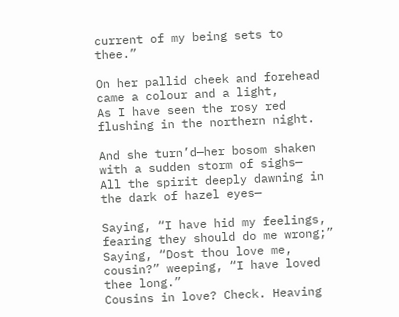current of my being sets to thee.”

On her pallid cheek and forehead came a colour and a light,
As I have seen the rosy red flushing in the northern night.

And she turn’d—her bosom shaken with a sudden storm of sighs—
All the spirit deeply dawning in the dark of hazel eyes—

Saying, “I have hid my feelings, fearing they should do me wrong;”
Saying, “Dost thou love me, cousin?” weeping, “I have loved thee long.”
Cousins in love? Check. Heaving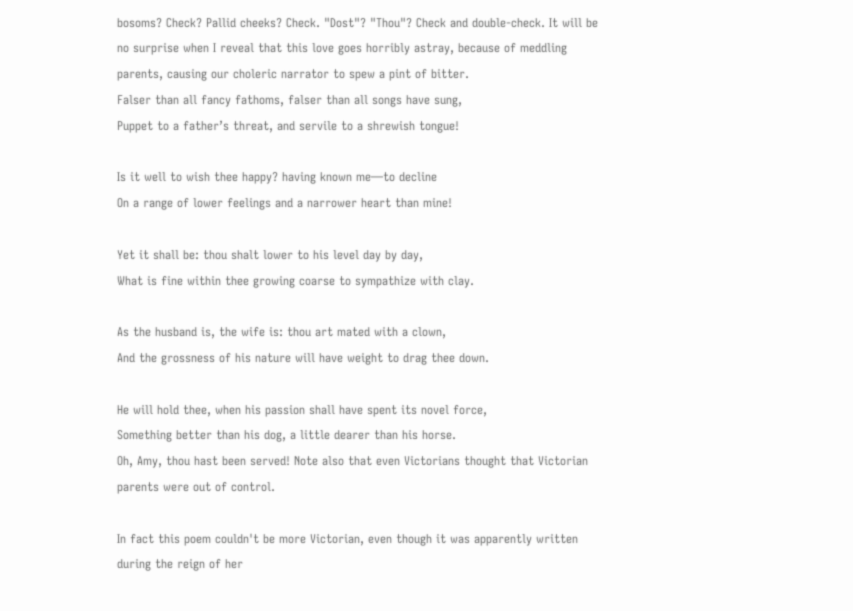bosoms? Check? Pallid cheeks? Check. "Dost"? "Thou"? Check and double-check. It will be no surprise when I reveal that this love goes horribly astray, because of meddling parents, causing our choleric narrator to spew a pint of bitter.
Falser than all fancy fathoms, falser than all songs have sung,
Puppet to a father’s threat, and servile to a shrewish tongue!

Is it well to wish thee happy? having known me—to decline
On a range of lower feelings and a narrower heart than mine!

Yet it shall be: thou shalt lower to his level day by day,
What is fine within thee growing coarse to sympathize with clay.

As the husband is, the wife is: thou art mated with a clown,
And the grossness of his nature will have weight to drag thee down.

He will hold thee, when his passion shall have spent its novel force,
Something better than his dog, a little dearer than his horse.
Oh, Amy, thou hast been served! Note also that even Victorians thought that Victorian parents were out of control.

In fact this poem couldn't be more Victorian, even though it was apparently written during the reign of her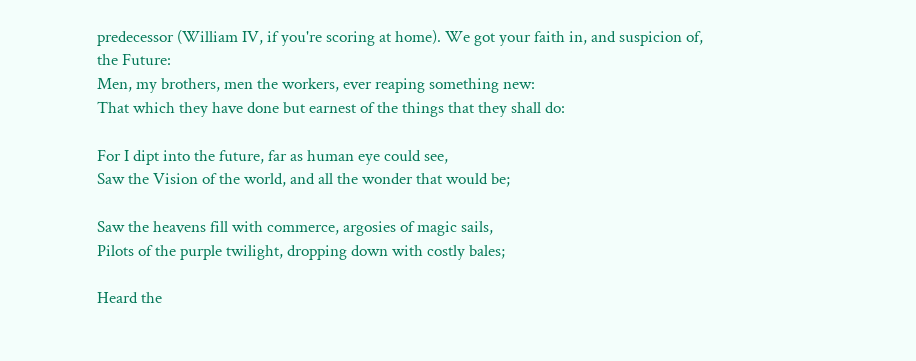predecessor (William IV, if you're scoring at home). We got your faith in, and suspicion of, the Future:
Men, my brothers, men the workers, ever reaping something new:
That which they have done but earnest of the things that they shall do:

For I dipt into the future, far as human eye could see,
Saw the Vision of the world, and all the wonder that would be;

Saw the heavens fill with commerce, argosies of magic sails,
Pilots of the purple twilight, dropping down with costly bales;

Heard the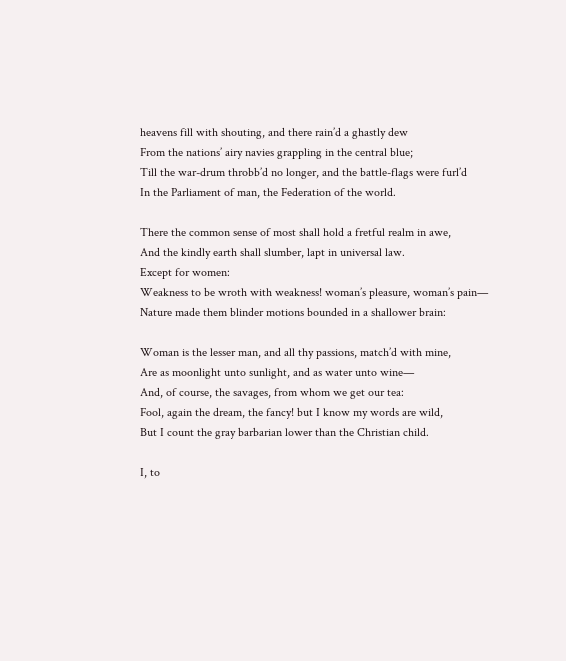heavens fill with shouting, and there rain’d a ghastly dew
From the nations’ airy navies grappling in the central blue;
Till the war-drum throbb’d no longer, and the battle-flags were furl’d
In the Parliament of man, the Federation of the world.

There the common sense of most shall hold a fretful realm in awe,
And the kindly earth shall slumber, lapt in universal law.
Except for women:
Weakness to be wroth with weakness! woman’s pleasure, woman’s pain—
Nature made them blinder motions bounded in a shallower brain:

Woman is the lesser man, and all thy passions, match’d with mine,
Are as moonlight unto sunlight, and as water unto wine—
And, of course, the savages, from whom we get our tea:
Fool, again the dream, the fancy! but I know my words are wild,
But I count the gray barbarian lower than the Christian child.

I, to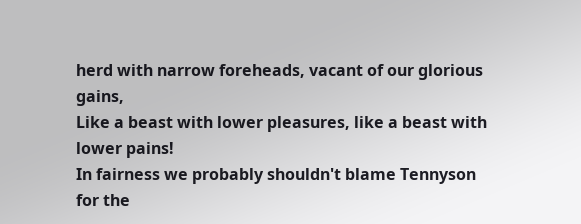herd with narrow foreheads, vacant of our glorious gains,
Like a beast with lower pleasures, like a beast with lower pains!
In fairness we probably shouldn't blame Tennyson for the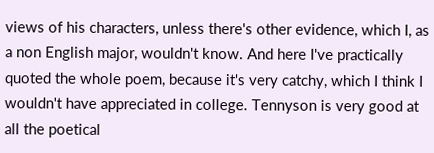views of his characters, unless there's other evidence, which I, as a non English major, wouldn't know. And here I've practically quoted the whole poem, because it's very catchy, which I think I wouldn't have appreciated in college. Tennyson is very good at all the poetical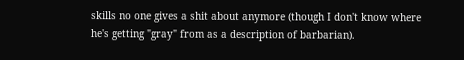skills no one gives a shit about anymore (though I don't know where he's getting "gray" from as a description of barbarian).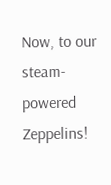Now, to our steam-powered Zeppelins!